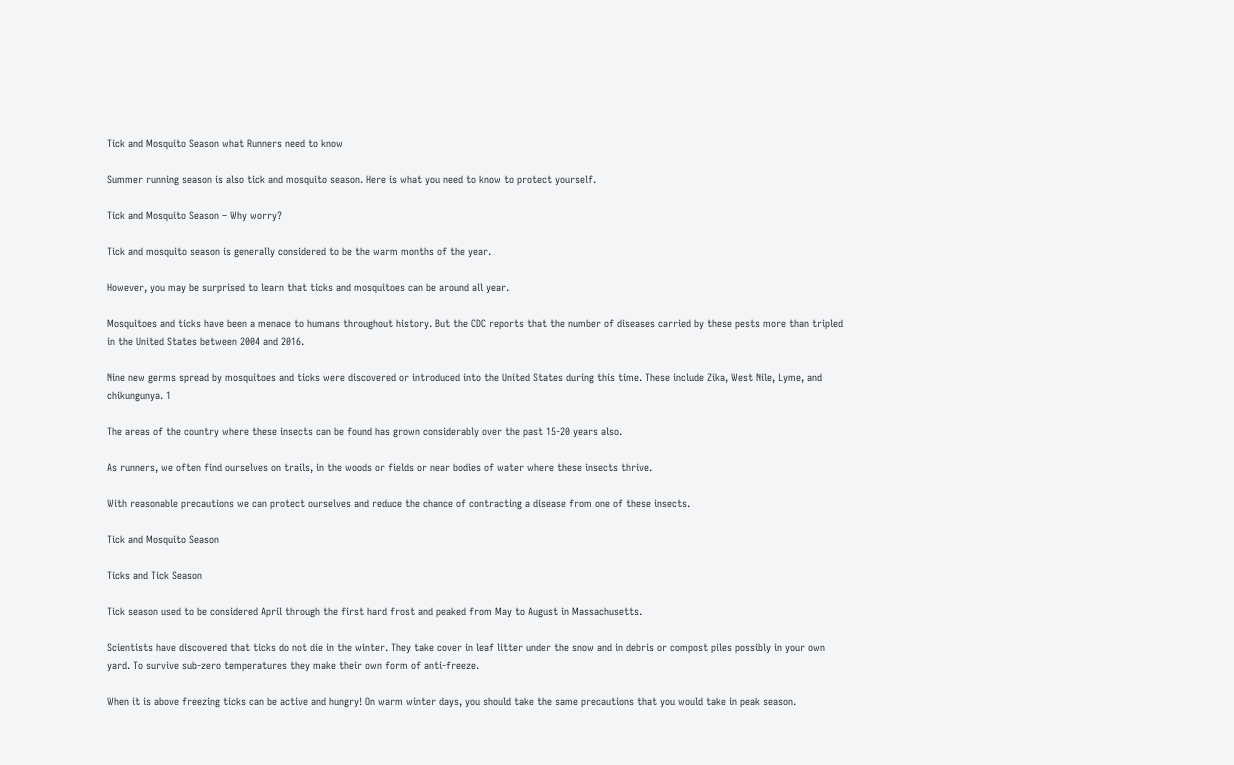Tick and Mosquito Season what Runners need to know

Summer running season is also tick and mosquito season. Here is what you need to know to protect yourself.

Tick and Mosquito Season – Why worry?

Tick and mosquito season is generally considered to be the warm months of the year.

However, you may be surprised to learn that ticks and mosquitoes can be around all year.

Mosquitoes and ticks have been a menace to humans throughout history. But the CDC reports that the number of diseases carried by these pests more than tripled in the United States between 2004 and 2016.

Nine new germs spread by mosquitoes and ticks were discovered or introduced into the United States during this time. These include Zika, West Nile, Lyme, and chikungunya. 1

The areas of the country where these insects can be found has grown considerably over the past 15-20 years also.

As runners, we often find ourselves on trails, in the woods or fields or near bodies of water where these insects thrive.

With reasonable precautions we can protect ourselves and reduce the chance of contracting a disease from one of these insects.

Tick and Mosquito Season

Ticks and Tick Season

Tick season used to be considered April through the first hard frost and peaked from May to August in Massachusetts.

Scientists have discovered that ticks do not die in the winter. They take cover in leaf litter under the snow and in debris or compost piles possibly in your own yard. To survive sub-zero temperatures they make their own form of anti-freeze.

When it is above freezing ticks can be active and hungry! On warm winter days, you should take the same precautions that you would take in peak season.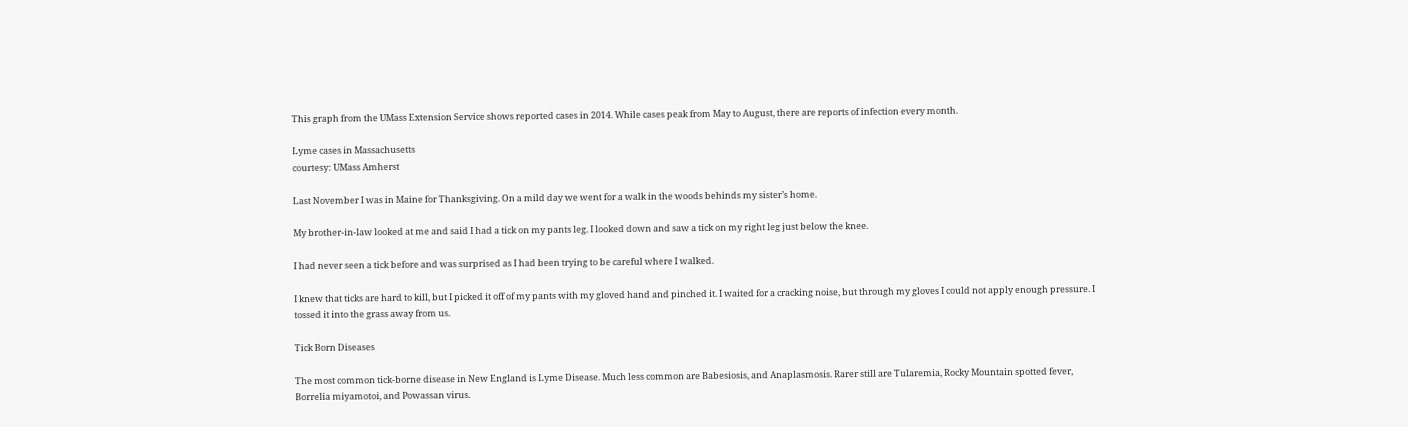This graph from the UMass Extension Service shows reported cases in 2014. While cases peak from May to August, there are reports of infection every month.

Lyme cases in Massachusetts
courtesy: UMass Amherst

Last November I was in Maine for Thanksgiving. On a mild day we went for a walk in the woods behinds my sister’s home.

My brother-in-law looked at me and said I had a tick on my pants leg. I looked down and saw a tick on my right leg just below the knee.

I had never seen a tick before and was surprised as I had been trying to be careful where I walked.

I knew that ticks are hard to kill, but I picked it off of my pants with my gloved hand and pinched it. I waited for a cracking noise, but through my gloves I could not apply enough pressure. I tossed it into the grass away from us.

Tick Born Diseases

The most common tick-borne disease in New England is Lyme Disease. Much less common are Babesiosis, and Anaplasmosis. Rarer still are Tularemia, Rocky Mountain spotted fever, Borrelia miyamotoi, and Powassan virus.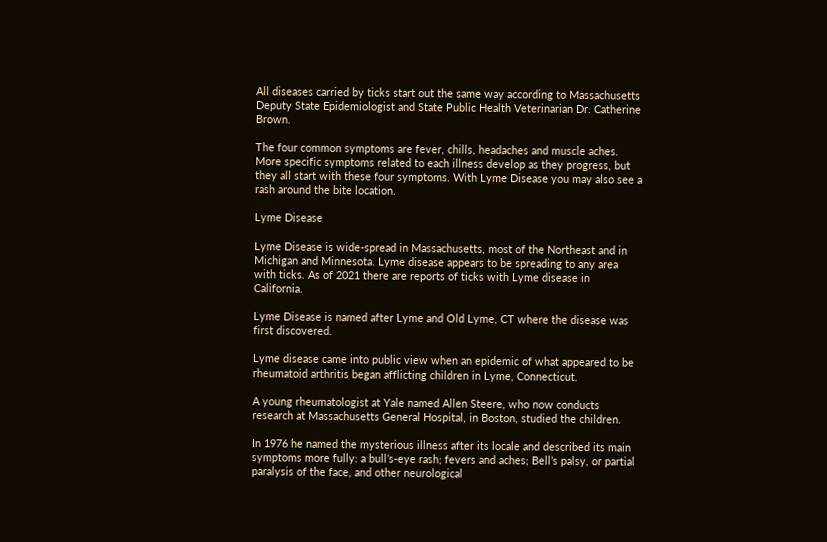All diseases carried by ticks start out the same way according to Massachusetts Deputy State Epidemiologist and State Public Health Veterinarian Dr. Catherine Brown.

The four common symptoms are fever, chills, headaches and muscle aches. More specific symptoms related to each illness develop as they progress, but they all start with these four symptoms. With Lyme Disease you may also see a rash around the bite location.

Lyme Disease

Lyme Disease is wide-spread in Massachusetts, most of the Northeast and in Michigan and Minnesota. Lyme disease appears to be spreading to any area with ticks. As of 2021 there are reports of ticks with Lyme disease in California.

Lyme Disease is named after Lyme and Old Lyme, CT where the disease was first discovered.

Lyme disease came into public view when an epidemic of what appeared to be rheumatoid arthritis began afflicting children in Lyme, Connecticut.

A young rheumatologist at Yale named Allen Steere, who now conducts research at Massachusetts General Hospital, in Boston, studied the children.

In 1976 he named the mysterious illness after its locale and described its main symptoms more fully: a bull’s-eye rash; fevers and aches; Bell’s palsy, or partial paralysis of the face, and other neurological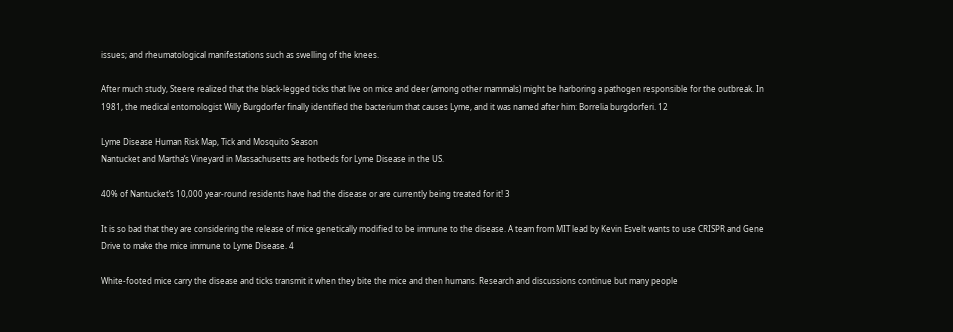issues; and rheumatological manifestations such as swelling of the knees.

After much study, Steere realized that the black-legged ticks that live on mice and deer (among other mammals) might be harboring a pathogen responsible for the outbreak. In 1981, the medical entomologist Willy Burgdorfer finally identified the bacterium that causes Lyme, and it was named after him: Borrelia burgdorferi. 12

Lyme Disease Human Risk Map, Tick and Mosquito Season
Nantucket and Martha’s Vineyard in Massachusetts are hotbeds for Lyme Disease in the US.

40% of Nantucket’s 10,000 year-round residents have had the disease or are currently being treated for it! 3

It is so bad that they are considering the release of mice genetically modified to be immune to the disease. A team from MIT lead by Kevin Esvelt wants to use CRISPR and Gene Drive to make the mice immune to Lyme Disease. 4

White-footed mice carry the disease and ticks transmit it when they bite the mice and then humans. Research and discussions continue but many people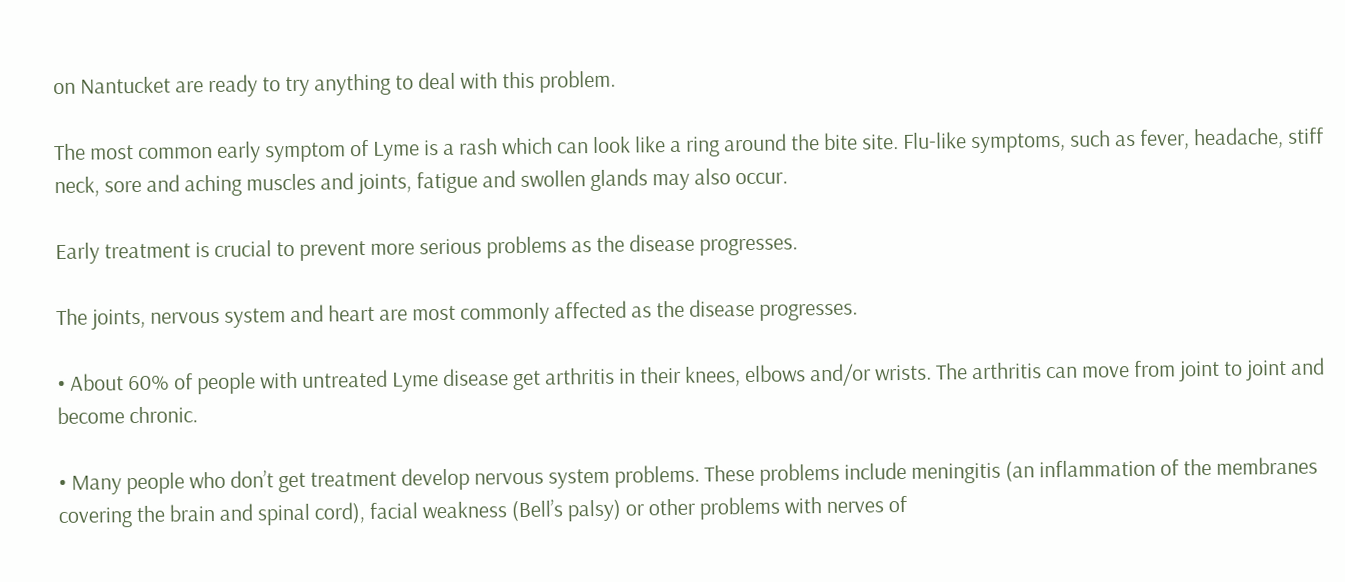on Nantucket are ready to try anything to deal with this problem.

The most common early symptom of Lyme is a rash which can look like a ring around the bite site. Flu-like symptoms, such as fever, headache, stiff neck, sore and aching muscles and joints, fatigue and swollen glands may also occur.

Early treatment is crucial to prevent more serious problems as the disease progresses.

The joints, nervous system and heart are most commonly affected as the disease progresses.

• About 60% of people with untreated Lyme disease get arthritis in their knees, elbows and/or wrists. The arthritis can move from joint to joint and become chronic.

• Many people who don’t get treatment develop nervous system problems. These problems include meningitis (an inflammation of the membranes covering the brain and spinal cord), facial weakness (Bell’s palsy) or other problems with nerves of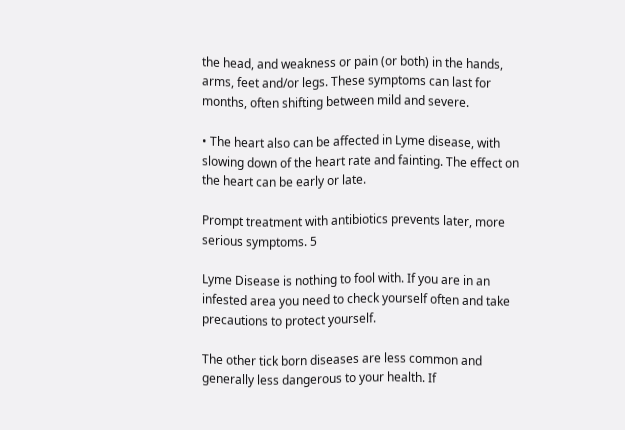the head, and weakness or pain (or both) in the hands, arms, feet and/or legs. These symptoms can last for months, often shifting between mild and severe.

• The heart also can be affected in Lyme disease, with slowing down of the heart rate and fainting. The effect on the heart can be early or late.

Prompt treatment with antibiotics prevents later, more serious symptoms. 5

Lyme Disease is nothing to fool with. If you are in an infested area you need to check yourself often and take precautions to protect yourself.

The other tick born diseases are less common and generally less dangerous to your health. If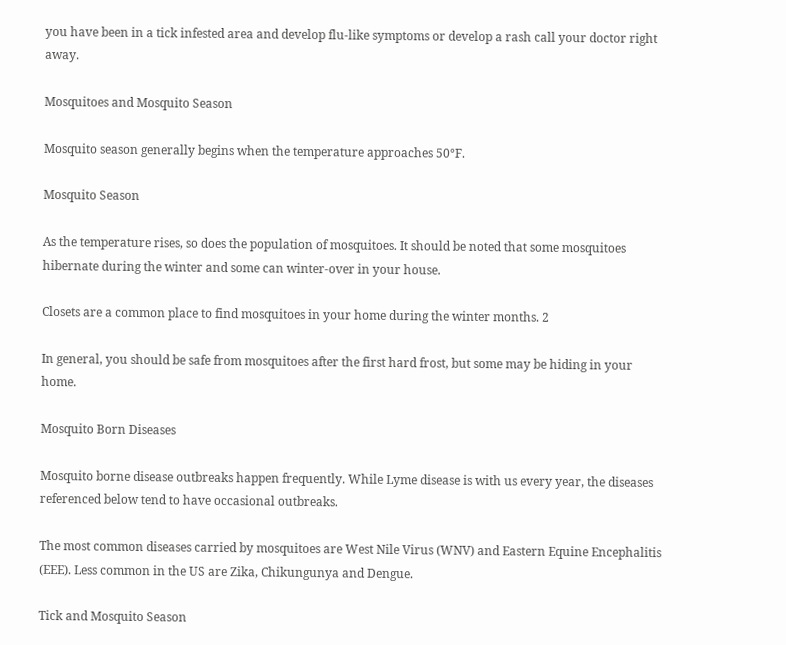you have been in a tick infested area and develop flu-like symptoms or develop a rash call your doctor right away.

Mosquitoes and Mosquito Season

Mosquito season generally begins when the temperature approaches 50°F.

Mosquito Season

As the temperature rises, so does the population of mosquitoes. It should be noted that some mosquitoes hibernate during the winter and some can winter-over in your house.

Closets are a common place to find mosquitoes in your home during the winter months. 2

In general, you should be safe from mosquitoes after the first hard frost, but some may be hiding in your home.

Mosquito Born Diseases

Mosquito borne disease outbreaks happen frequently. While Lyme disease is with us every year, the diseases referenced below tend to have occasional outbreaks.

The most common diseases carried by mosquitoes are West Nile Virus (WNV) and Eastern Equine Encephalitis (EEE). Less common in the US are Zika, Chikungunya and Dengue.

Tick and Mosquito Season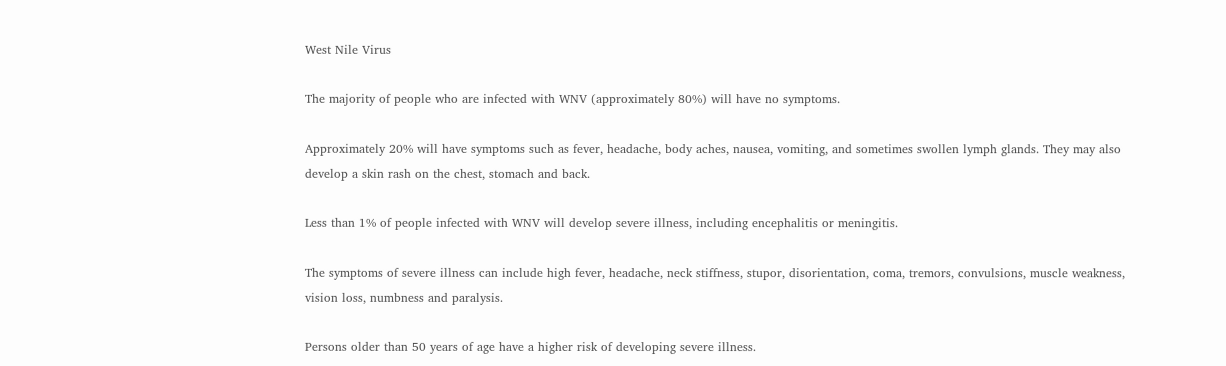West Nile Virus

The majority of people who are infected with WNV (approximately 80%) will have no symptoms.

Approximately 20% will have symptoms such as fever, headache, body aches, nausea, vomiting, and sometimes swollen lymph glands. They may also develop a skin rash on the chest, stomach and back.

Less than 1% of people infected with WNV will develop severe illness, including encephalitis or meningitis.

The symptoms of severe illness can include high fever, headache, neck stiffness, stupor, disorientation, coma, tremors, convulsions, muscle weakness, vision loss, numbness and paralysis.

Persons older than 50 years of age have a higher risk of developing severe illness.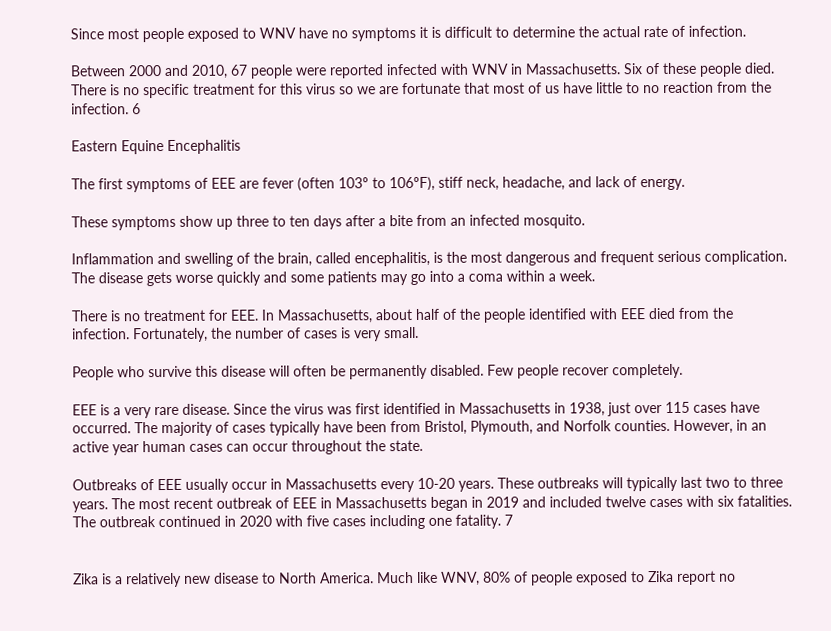Since most people exposed to WNV have no symptoms it is difficult to determine the actual rate of infection.

Between 2000 and 2010, 67 people were reported infected with WNV in Massachusetts. Six of these people died. There is no specific treatment for this virus so we are fortunate that most of us have little to no reaction from the infection. 6

Eastern Equine Encephalitis

The first symptoms of EEE are fever (often 103º to 106ºF), stiff neck, headache, and lack of energy.

These symptoms show up three to ten days after a bite from an infected mosquito.

Inflammation and swelling of the brain, called encephalitis, is the most dangerous and frequent serious complication. The disease gets worse quickly and some patients may go into a coma within a week.

There is no treatment for EEE. In Massachusetts, about half of the people identified with EEE died from the infection. Fortunately, the number of cases is very small.

People who survive this disease will often be permanently disabled. Few people recover completely.

EEE is a very rare disease. Since the virus was first identified in Massachusetts in 1938, just over 115 cases have occurred. The majority of cases typically have been from Bristol, Plymouth, and Norfolk counties. However, in an active year human cases can occur throughout the state.

Outbreaks of EEE usually occur in Massachusetts every 10-20 years. These outbreaks will typically last two to three years. The most recent outbreak of EEE in Massachusetts began in 2019 and included twelve cases with six fatalities. The outbreak continued in 2020 with five cases including one fatality. 7


Zika is a relatively new disease to North America. Much like WNV, 80% of people exposed to Zika report no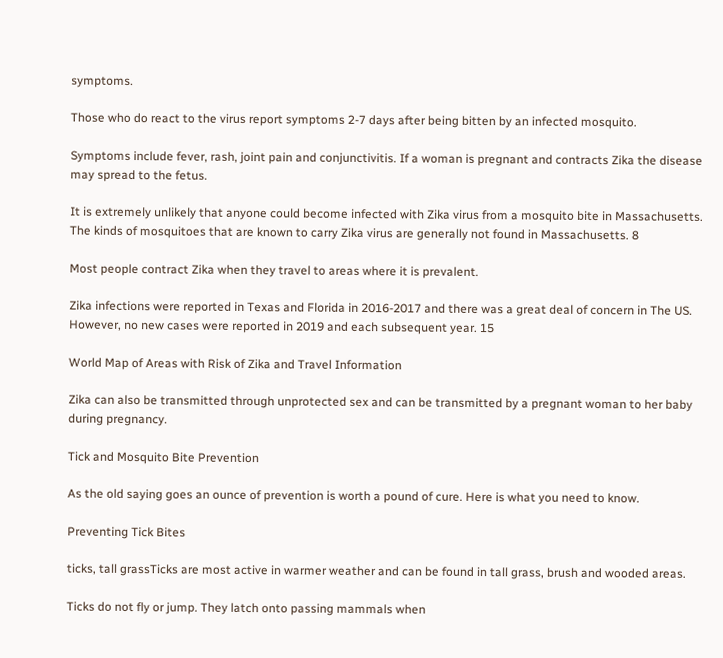symptoms.

Those who do react to the virus report symptoms 2-7 days after being bitten by an infected mosquito.

Symptoms include fever, rash, joint pain and conjunctivitis. If a woman is pregnant and contracts Zika the disease may spread to the fetus.

It is extremely unlikely that anyone could become infected with Zika virus from a mosquito bite in Massachusetts. The kinds of mosquitoes that are known to carry Zika virus are generally not found in Massachusetts. 8

Most people contract Zika when they travel to areas where it is prevalent.

Zika infections were reported in Texas and Florida in 2016-2017 and there was a great deal of concern in The US. However, no new cases were reported in 2019 and each subsequent year. 15

World Map of Areas with Risk of Zika and Travel Information

Zika can also be transmitted through unprotected sex and can be transmitted by a pregnant woman to her baby during pregnancy.

Tick and Mosquito Bite Prevention

As the old saying goes an ounce of prevention is worth a pound of cure. Here is what you need to know.

Preventing Tick Bites

ticks, tall grassTicks are most active in warmer weather and can be found in tall grass, brush and wooded areas.

Ticks do not fly or jump. They latch onto passing mammals when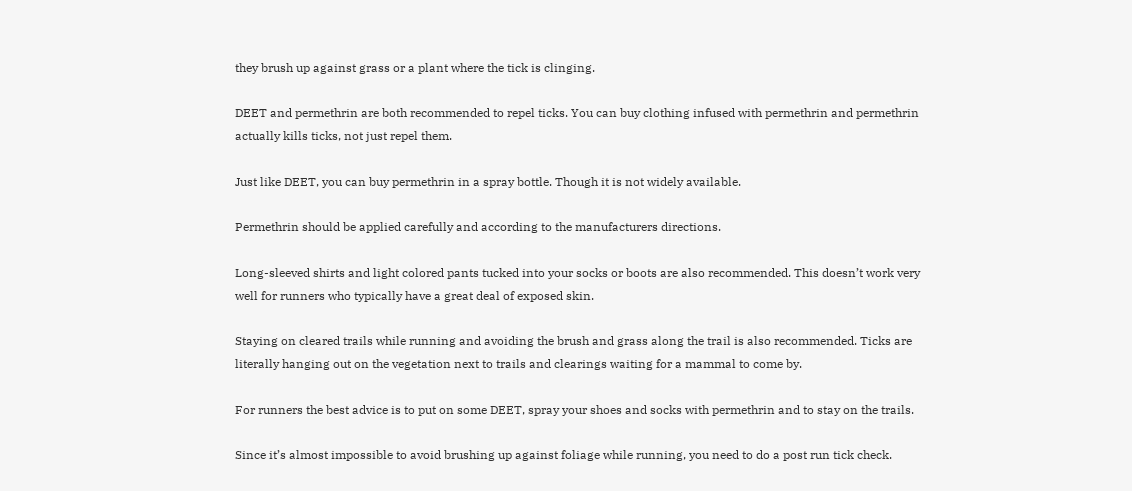they brush up against grass or a plant where the tick is clinging.

DEET and permethrin are both recommended to repel ticks. You can buy clothing infused with permethrin and permethrin actually kills ticks, not just repel them.

Just like DEET, you can buy permethrin in a spray bottle. Though it is not widely available.

Permethrin should be applied carefully and according to the manufacturers directions.

Long-sleeved shirts and light colored pants tucked into your socks or boots are also recommended. This doesn’t work very well for runners who typically have a great deal of exposed skin.

Staying on cleared trails while running and avoiding the brush and grass along the trail is also recommended. Ticks are literally hanging out on the vegetation next to trails and clearings waiting for a mammal to come by.

For runners the best advice is to put on some DEET, spray your shoes and socks with permethrin and to stay on the trails.

Since it’s almost impossible to avoid brushing up against foliage while running, you need to do a post run tick check.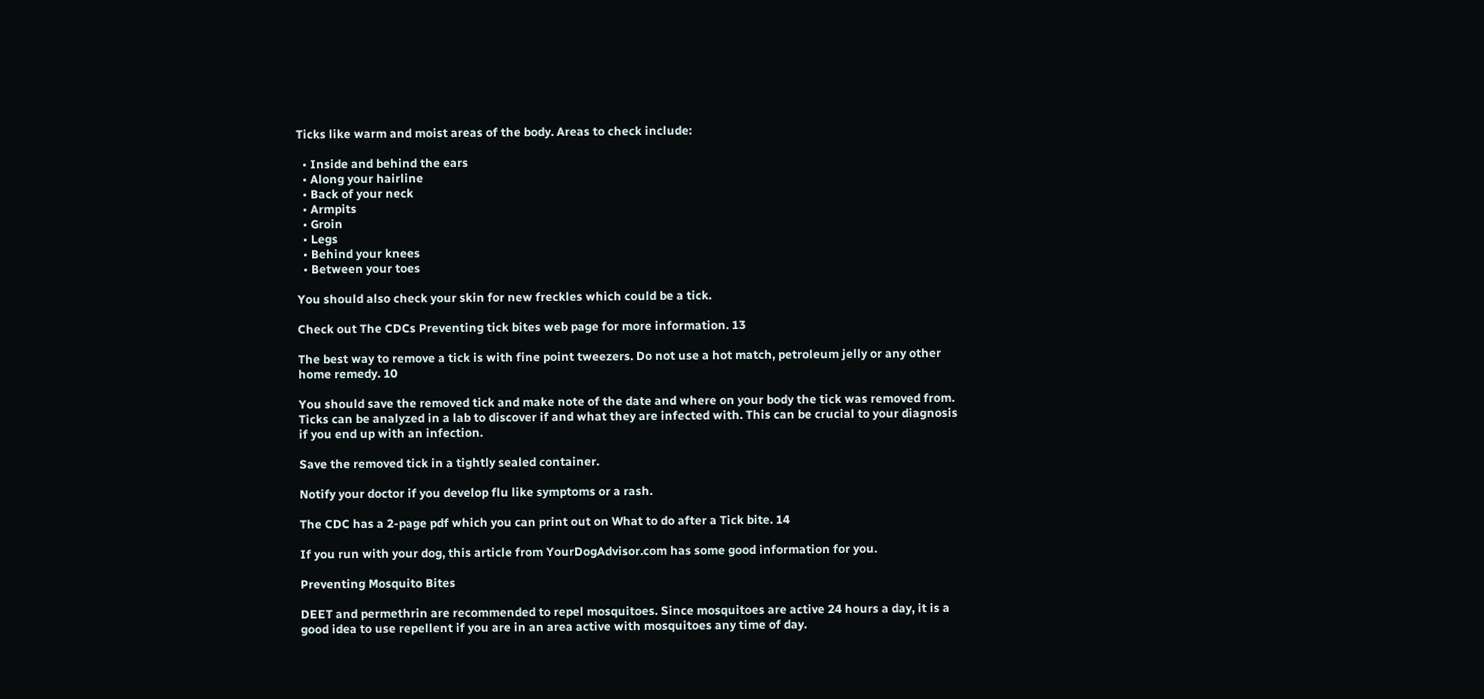Ticks like warm and moist areas of the body. Areas to check include:

  • Inside and behind the ears
  • Along your hairline
  • Back of your neck
  • Armpits
  • Groin
  • Legs
  • Behind your knees
  • Between your toes

You should also check your skin for new freckles which could be a tick.

Check out The CDCs Preventing tick bites web page for more information. 13

The best way to remove a tick is with fine point tweezers. Do not use a hot match, petroleum jelly or any other home remedy. 10

You should save the removed tick and make note of the date and where on your body the tick was removed from. Ticks can be analyzed in a lab to discover if and what they are infected with. This can be crucial to your diagnosis if you end up with an infection.

Save the removed tick in a tightly sealed container.

Notify your doctor if you develop flu like symptoms or a rash.

The CDC has a 2-page pdf which you can print out on What to do after a Tick bite. 14

If you run with your dog, this article from YourDogAdvisor.com has some good information for you.

Preventing Mosquito Bites

DEET and permethrin are recommended to repel mosquitoes. Since mosquitoes are active 24 hours a day, it is a good idea to use repellent if you are in an area active with mosquitoes any time of day.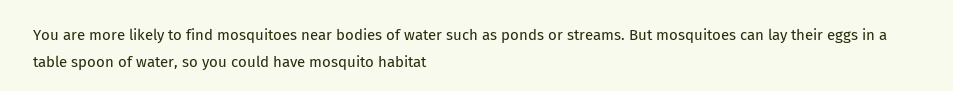You are more likely to find mosquitoes near bodies of water such as ponds or streams. But mosquitoes can lay their eggs in a table spoon of water, so you could have mosquito habitat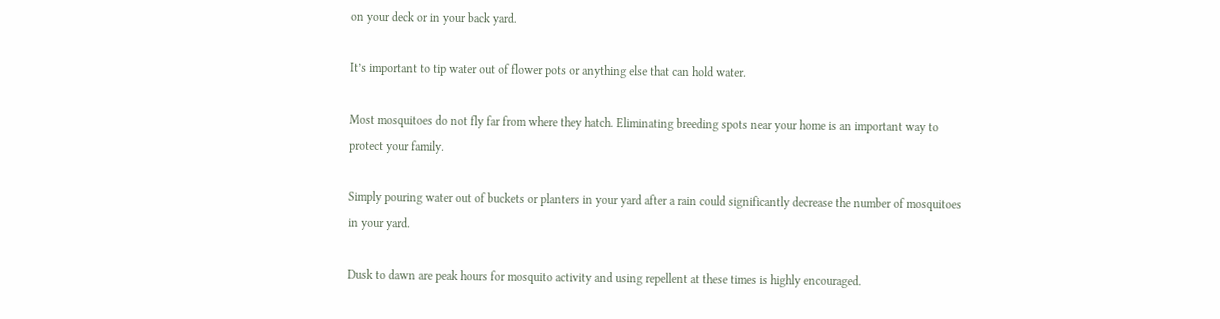on your deck or in your back yard.

It’s important to tip water out of flower pots or anything else that can hold water.

Most mosquitoes do not fly far from where they hatch. Eliminating breeding spots near your home is an important way to protect your family.

Simply pouring water out of buckets or planters in your yard after a rain could significantly decrease the number of mosquitoes in your yard.

Dusk to dawn are peak hours for mosquito activity and using repellent at these times is highly encouraged.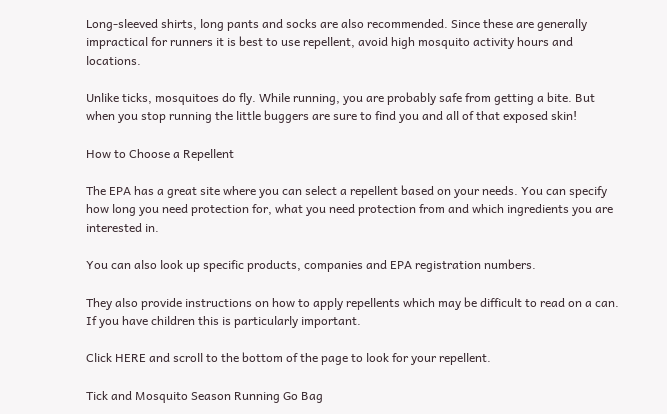Long-sleeved shirts, long pants and socks are also recommended. Since these are generally impractical for runners it is best to use repellent, avoid high mosquito activity hours and locations.

Unlike ticks, mosquitoes do fly. While running, you are probably safe from getting a bite. But when you stop running the little buggers are sure to find you and all of that exposed skin!

How to Choose a Repellent

The EPA has a great site where you can select a repellent based on your needs. You can specify how long you need protection for, what you need protection from and which ingredients you are interested in.

You can also look up specific products, companies and EPA registration numbers.

They also provide instructions on how to apply repellents which may be difficult to read on a can. If you have children this is particularly important.

Click HERE and scroll to the bottom of the page to look for your repellent.

Tick and Mosquito Season Running Go Bag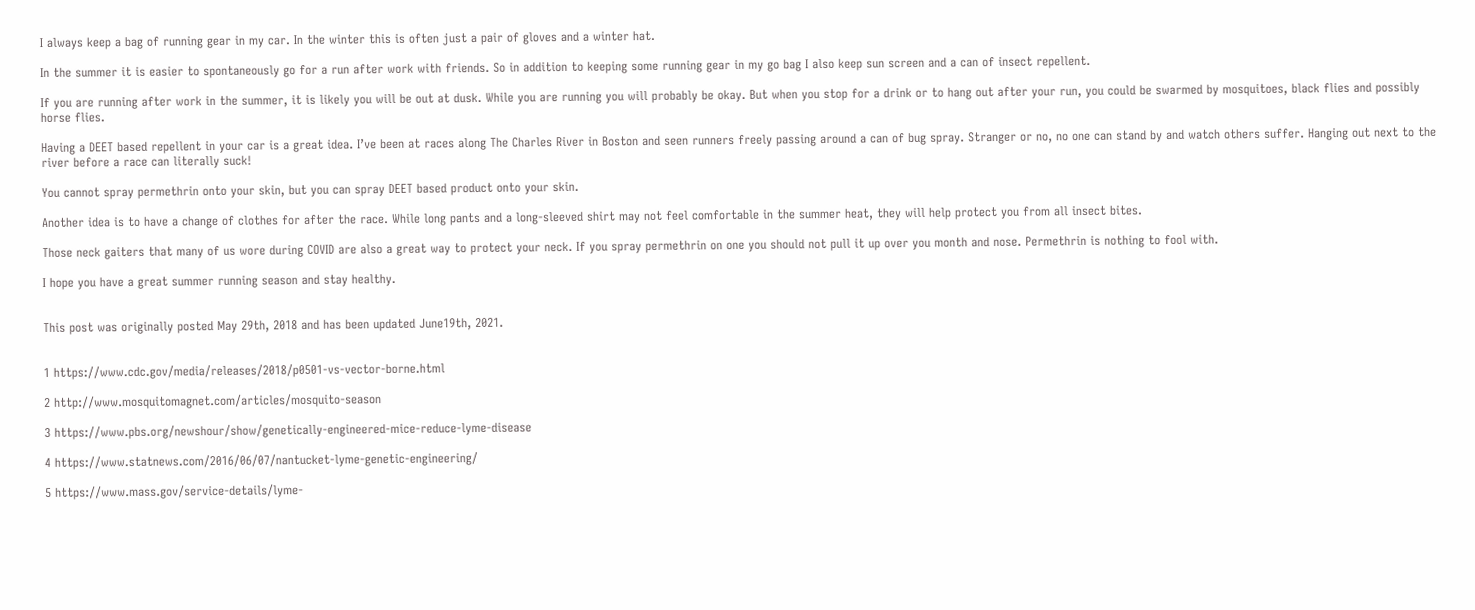I always keep a bag of running gear in my car. In the winter this is often just a pair of gloves and a winter hat.

In the summer it is easier to spontaneously go for a run after work with friends. So in addition to keeping some running gear in my go bag I also keep sun screen and a can of insect repellent.

If you are running after work in the summer, it is likely you will be out at dusk. While you are running you will probably be okay. But when you stop for a drink or to hang out after your run, you could be swarmed by mosquitoes, black flies and possibly horse flies.

Having a DEET based repellent in your car is a great idea. I’ve been at races along The Charles River in Boston and seen runners freely passing around a can of bug spray. Stranger or no, no one can stand by and watch others suffer. Hanging out next to the river before a race can literally suck!

You cannot spray permethrin onto your skin, but you can spray DEET based product onto your skin.

Another idea is to have a change of clothes for after the race. While long pants and a long-sleeved shirt may not feel comfortable in the summer heat, they will help protect you from all insect bites.

Those neck gaiters that many of us wore during COVID are also a great way to protect your neck. If you spray permethrin on one you should not pull it up over you month and nose. Permethrin is nothing to fool with.

I hope you have a great summer running season and stay healthy.


This post was originally posted May 29th, 2018 and has been updated June19th, 2021.


1 https://www.cdc.gov/media/releases/2018/p0501-vs-vector-borne.html

2 http://www.mosquitomagnet.com/articles/mosquito-season

3 https://www.pbs.org/newshour/show/genetically-engineered-mice-reduce-lyme-disease

4 https://www.statnews.com/2016/06/07/nantucket-lyme-genetic-engineering/

5 https://www.mass.gov/service-details/lyme-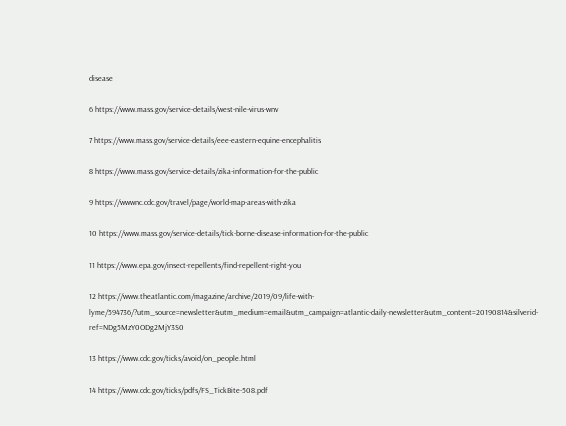disease

6 https://www.mass.gov/service-details/west-nile-virus-wnv

7 https://www.mass.gov/service-details/eee-eastern-equine-encephalitis

8 https://www.mass.gov/service-details/zika-information-for-the-public

9 https://wwwnc.cdc.gov/travel/page/world-map-areas-with-zika

10 https://www.mass.gov/service-details/tick-borne-disease-information-for-the-public

11 https://www.epa.gov/insect-repellents/find-repellent-right-you

12 https://www.theatlantic.com/magazine/archive/2019/09/life-with-lyme/594736/?utm_source=newsletter&utm_medium=email&utm_campaign=atlantic-daily-newsletter&utm_content=20190814&silverid-ref=NDg5MzY0ODg2MjY3S0

13 https://www.cdc.gov/ticks/avoid/on_people.html

14 https://www.cdc.gov/ticks/pdfs/FS_TickBite-508.pdf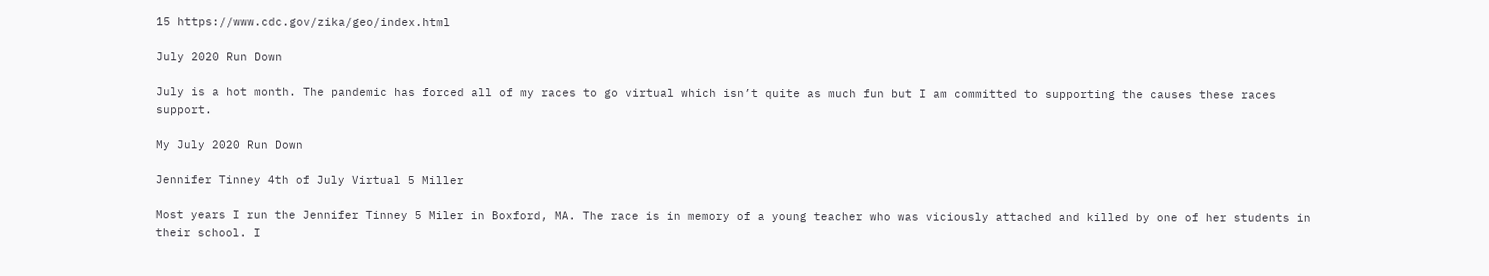15 https://www.cdc.gov/zika/geo/index.html

July 2020 Run Down

July is a hot month. The pandemic has forced all of my races to go virtual which isn’t quite as much fun but I am committed to supporting the causes these races support.

My July 2020 Run Down

Jennifer Tinney 4th of July Virtual 5 Miller

Most years I run the Jennifer Tinney 5 Miler in Boxford, MA. The race is in memory of a young teacher who was viciously attached and killed by one of her students in their school. I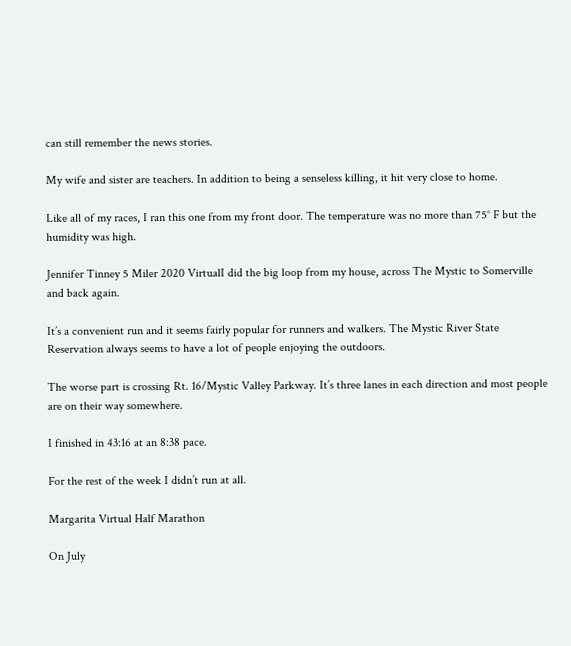can still remember the news stories.

My wife and sister are teachers. In addition to being a senseless killing, it hit very close to home.

Like all of my races, I ran this one from my front door. The temperature was no more than 75° F but the humidity was high.

Jennifer Tinney 5 Miler 2020 VirtualI did the big loop from my house, across The Mystic to Somerville and back again.

It’s a convenient run and it seems fairly popular for runners and walkers. The Mystic River State Reservation always seems to have a lot of people enjoying the outdoors.

The worse part is crossing Rt. 16/Mystic Valley Parkway. It’s three lanes in each direction and most people are on their way somewhere.

I finished in 43:16 at an 8:38 pace.

For the rest of the week I didn’t run at all.

Margarita Virtual Half Marathon

On July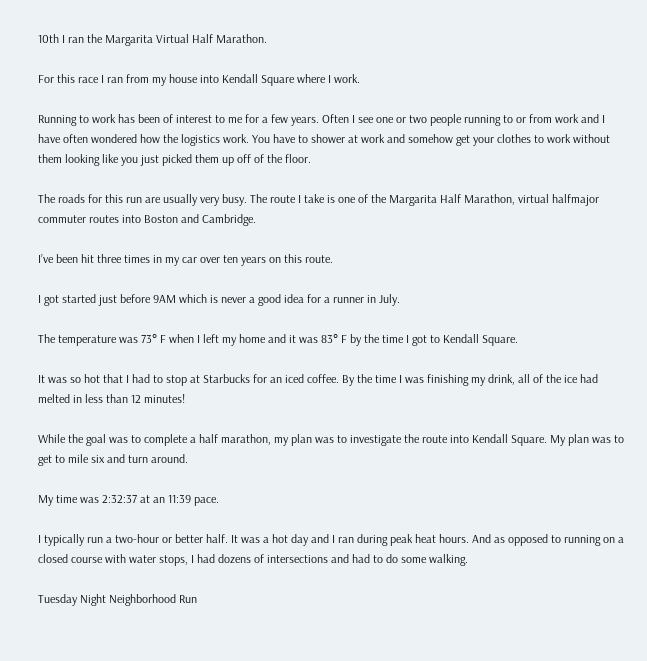10th I ran the Margarita Virtual Half Marathon.

For this race I ran from my house into Kendall Square where I work.

Running to work has been of interest to me for a few years. Often I see one or two people running to or from work and I have often wondered how the logistics work. You have to shower at work and somehow get your clothes to work without them looking like you just picked them up off of the floor.

The roads for this run are usually very busy. The route I take is one of the Margarita Half Marathon, virtual halfmajor commuter routes into Boston and Cambridge.

I’ve been hit three times in my car over ten years on this route.

I got started just before 9AM which is never a good idea for a runner in July.

The temperature was 73° F when I left my home and it was 83° F by the time I got to Kendall Square.

It was so hot that I had to stop at Starbucks for an iced coffee. By the time I was finishing my drink, all of the ice had melted in less than 12 minutes!

While the goal was to complete a half marathon, my plan was to investigate the route into Kendall Square. My plan was to get to mile six and turn around.

My time was 2:32:37 at an 11:39 pace.

I typically run a two-hour or better half. It was a hot day and I ran during peak heat hours. And as opposed to running on a closed course with water stops, I had dozens of intersections and had to do some walking.

Tuesday Night Neighborhood Run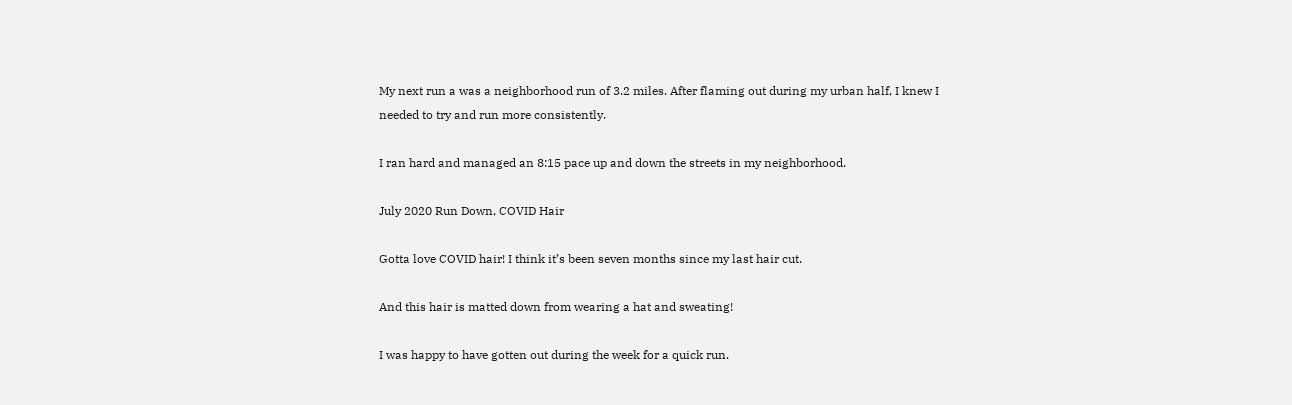My next run a was a neighborhood run of 3.2 miles. After flaming out during my urban half, I knew I needed to try and run more consistently.

I ran hard and managed an 8:15 pace up and down the streets in my neighborhood.

July 2020 Run Down, COVID Hair

Gotta love COVID hair! I think it’s been seven months since my last hair cut.

And this hair is matted down from wearing a hat and sweating!

I was happy to have gotten out during the week for a quick run.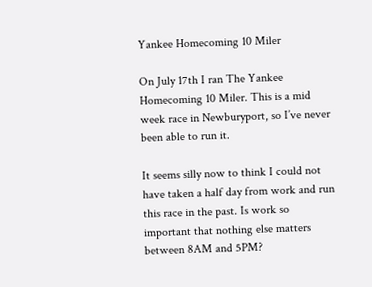Yankee Homecoming 10 Miler

On July 17th I ran The Yankee Homecoming 10 Miler. This is a mid week race in Newburyport, so I’ve never been able to run it.

It seems silly now to think I could not have taken a half day from work and run this race in the past. Is work so important that nothing else matters between 8AM and 5PM?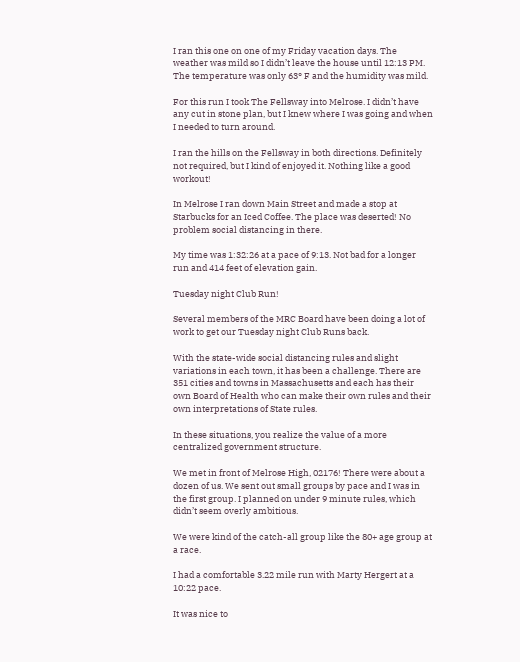I ran this one on one of my Friday vacation days. The weather was mild so I didn’t leave the house until 12:13 PM. The temperature was only 63° F and the humidity was mild.

For this run I took The Fellsway into Melrose. I didn’t have any cut in stone plan, but I knew where I was going and when I needed to turn around.

I ran the hills on the Fellsway in both directions. Definitely not required, but I kind of enjoyed it. Nothing like a good workout!

In Melrose I ran down Main Street and made a stop at Starbucks for an Iced Coffee. The place was deserted! No problem social distancing in there.

My time was 1:32:26 at a pace of 9:13. Not bad for a longer run and 414 feet of elevation gain.

Tuesday night Club Run!

Several members of the MRC Board have been doing a lot of work to get our Tuesday night Club Runs back.

With the state-wide social distancing rules and slight variations in each town, it has been a challenge. There are 351 cities and towns in Massachusetts and each has their own Board of Health who can make their own rules and their own interpretations of State rules.

In these situations, you realize the value of a more centralized government structure.

We met in front of Melrose High, 02176! There were about a dozen of us. We sent out small groups by pace and I was in the first group. I planned on under 9 minute rules, which didn’t seem overly ambitious.

We were kind of the catch-all group like the 80+ age group at a race.

I had a comfortable 3.22 mile run with Marty Hergert at a 10:22 pace.

It was nice to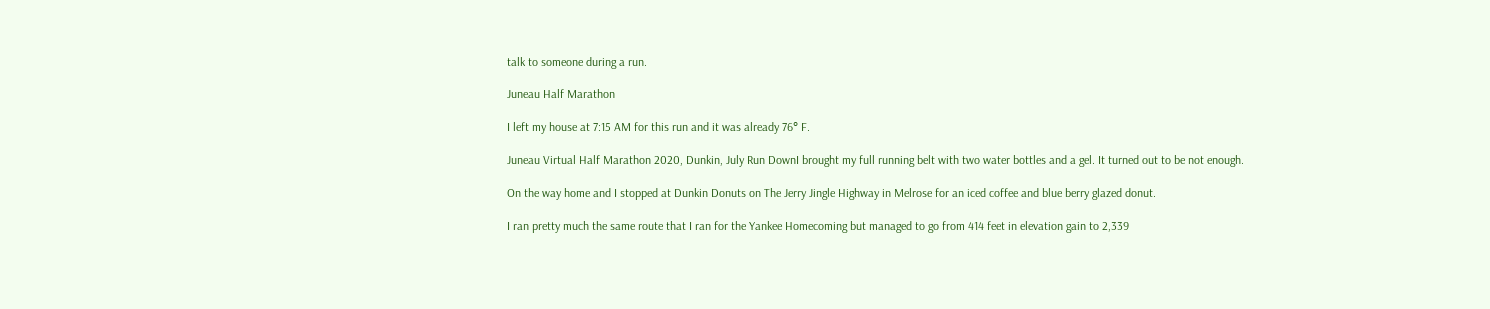talk to someone during a run.

Juneau Half Marathon

I left my house at 7:15 AM for this run and it was already 76° F.

Juneau Virtual Half Marathon 2020, Dunkin, July Run DownI brought my full running belt with two water bottles and a gel. It turned out to be not enough.

On the way home and I stopped at Dunkin Donuts on The Jerry Jingle Highway in Melrose for an iced coffee and blue berry glazed donut.

I ran pretty much the same route that I ran for the Yankee Homecoming but managed to go from 414 feet in elevation gain to 2,339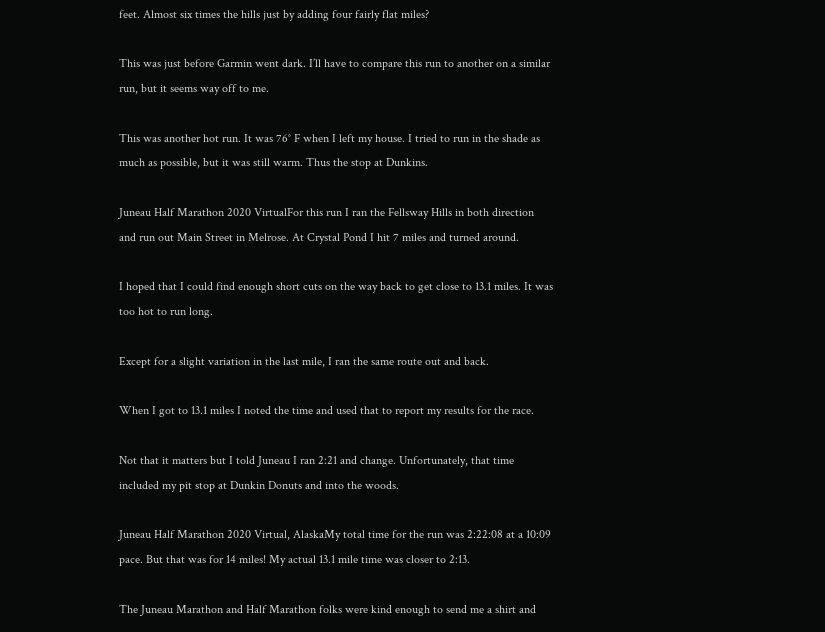feet. Almost six times the hills just by adding four fairly flat miles?

This was just before Garmin went dark. I’ll have to compare this run to another on a similar run, but it seems way off to me.

This was another hot run. It was 76° F when I left my house. I tried to run in the shade as much as possible, but it was still warm. Thus the stop at Dunkins.

Juneau Half Marathon 2020 VirtualFor this run I ran the Fellsway Hills in both direction and run out Main Street in Melrose. At Crystal Pond I hit 7 miles and turned around.

I hoped that I could find enough short cuts on the way back to get close to 13.1 miles. It was too hot to run long.

Except for a slight variation in the last mile, I ran the same route out and back.

When I got to 13.1 miles I noted the time and used that to report my results for the race.

Not that it matters but I told Juneau I ran 2:21 and change. Unfortunately, that time included my pit stop at Dunkin Donuts and into the woods.

Juneau Half Marathon 2020 Virtual, AlaskaMy total time for the run was 2:22:08 at a 10:09 pace. But that was for 14 miles! My actual 13.1 mile time was closer to 2:13.

The Juneau Marathon and Half Marathon folks were kind enough to send me a shirt and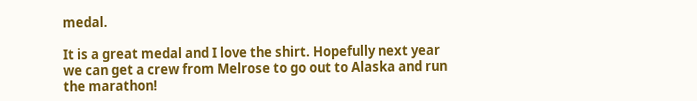medal.

It is a great medal and I love the shirt. Hopefully next year we can get a crew from Melrose to go out to Alaska and run the marathon!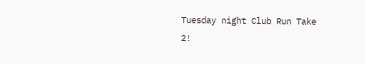Tuesday night Club Run Take 2!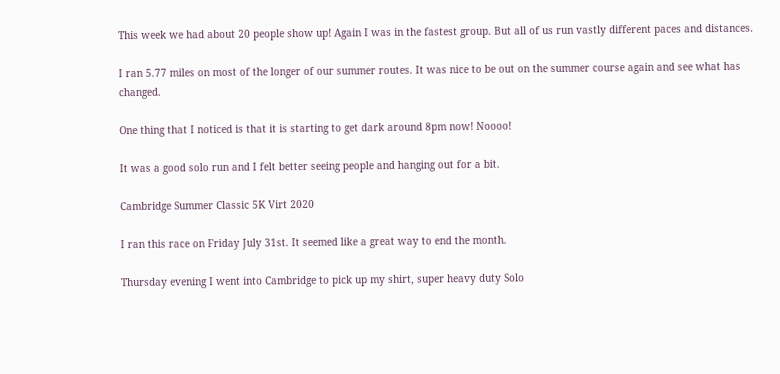This week we had about 20 people show up! Again I was in the fastest group. But all of us run vastly different paces and distances.

I ran 5.77 miles on most of the longer of our summer routes. It was nice to be out on the summer course again and see what has changed.

One thing that I noticed is that it is starting to get dark around 8pm now! Noooo!

It was a good solo run and I felt better seeing people and hanging out for a bit.

Cambridge Summer Classic 5K Virt 2020

I ran this race on Friday July 31st. It seemed like a great way to end the month.

Thursday evening I went into Cambridge to pick up my shirt, super heavy duty Solo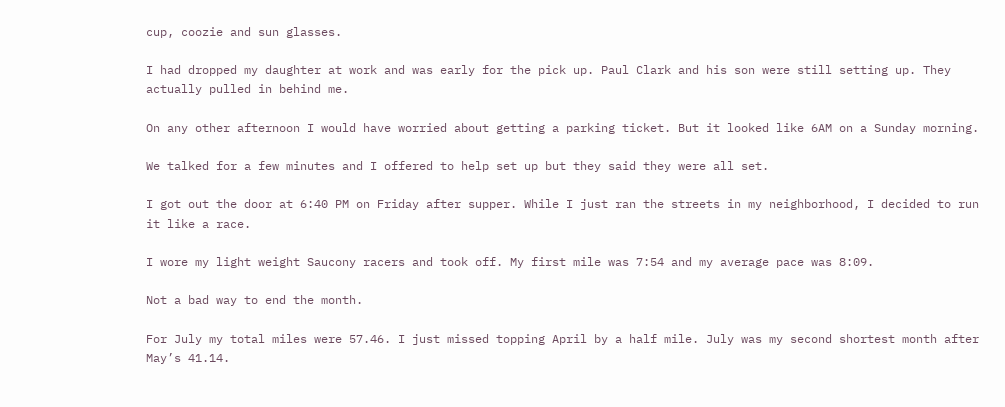cup, coozie and sun glasses.

I had dropped my daughter at work and was early for the pick up. Paul Clark and his son were still setting up. They actually pulled in behind me.

On any other afternoon I would have worried about getting a parking ticket. But it looked like 6AM on a Sunday morning.

We talked for a few minutes and I offered to help set up but they said they were all set.

I got out the door at 6:40 PM on Friday after supper. While I just ran the streets in my neighborhood, I decided to run it like a race.

I wore my light weight Saucony racers and took off. My first mile was 7:54 and my average pace was 8:09.

Not a bad way to end the month.

For July my total miles were 57.46. I just missed topping April by a half mile. July was my second shortest month after May’s 41.14.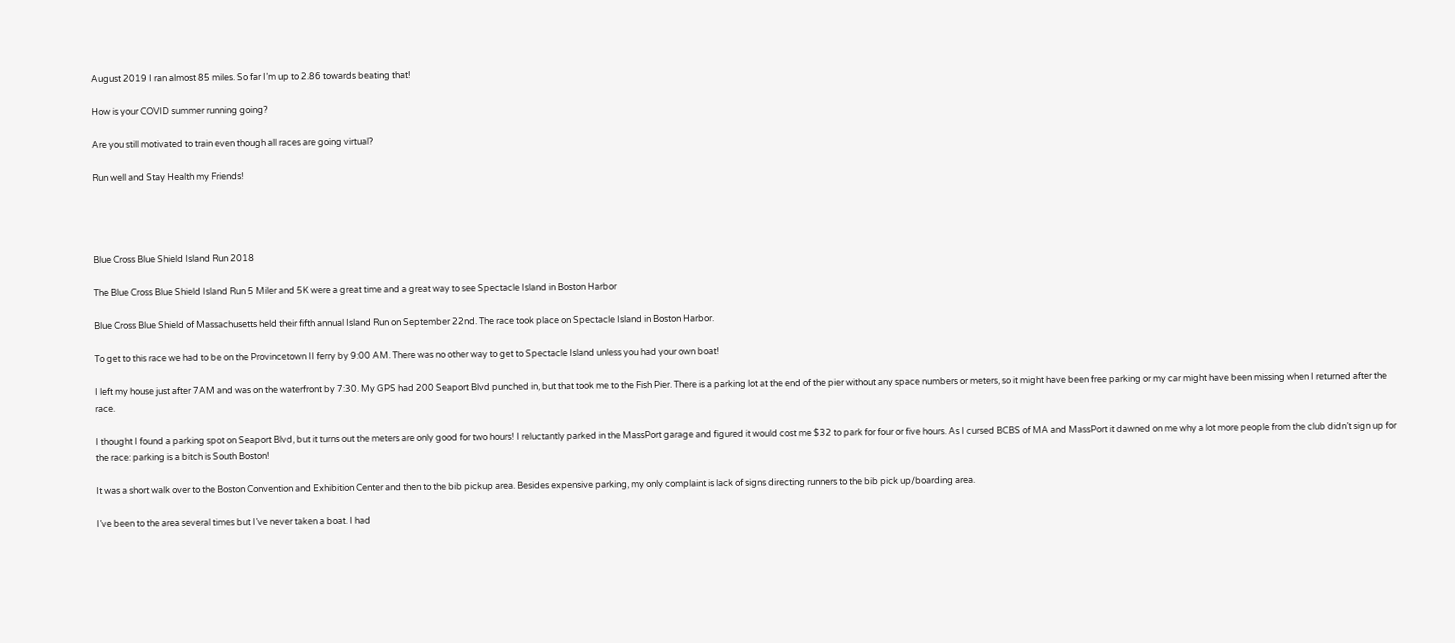August 2019 I ran almost 85 miles. So far I’m up to 2.86 towards beating that!

How is your COVID summer running going?

Are you still motivated to train even though all races are going virtual?

Run well and Stay Health my Friends!




Blue Cross Blue Shield Island Run 2018

The Blue Cross Blue Shield Island Run 5 Miler and 5K were a great time and a great way to see Spectacle Island in Boston Harbor

Blue Cross Blue Shield of Massachusetts held their fifth annual Island Run on September 22nd. The race took place on Spectacle Island in Boston Harbor.

To get to this race we had to be on the Provincetown II ferry by 9:00 AM. There was no other way to get to Spectacle Island unless you had your own boat!

I left my house just after 7AM and was on the waterfront by 7:30. My GPS had 200 Seaport Blvd punched in, but that took me to the Fish Pier. There is a parking lot at the end of the pier without any space numbers or meters, so it might have been free parking or my car might have been missing when I returned after the race.

I thought I found a parking spot on Seaport Blvd, but it turns out the meters are only good for two hours! I reluctantly parked in the MassPort garage and figured it would cost me $32 to park for four or five hours. As I cursed BCBS of MA and MassPort it dawned on me why a lot more people from the club didn’t sign up for the race: parking is a bitch is South Boston!

It was a short walk over to the Boston Convention and Exhibition Center and then to the bib pickup area. Besides expensive parking, my only complaint is lack of signs directing runners to the bib pick up/boarding area.

I’ve been to the area several times but I’ve never taken a boat. I had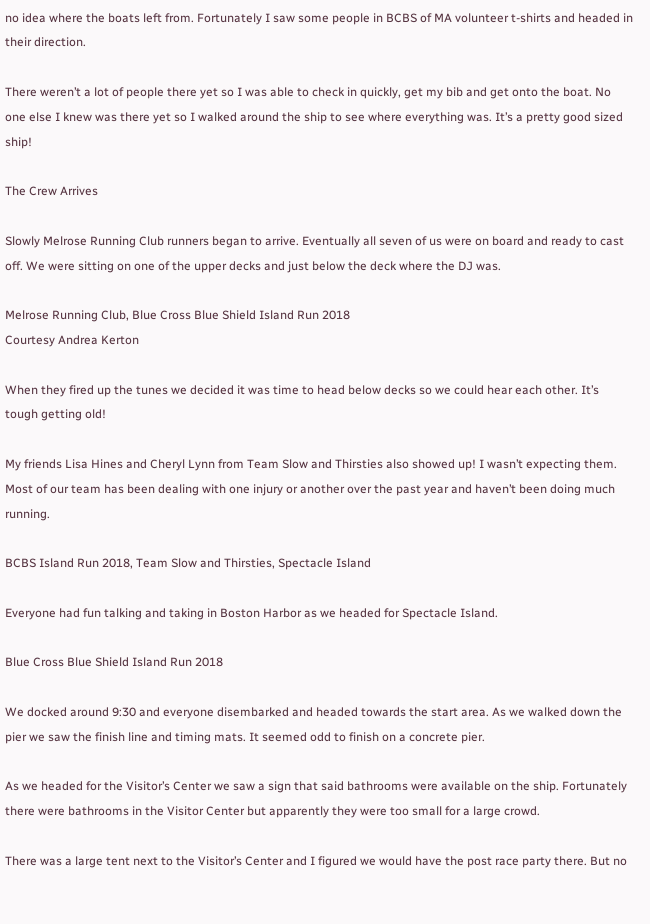no idea where the boats left from. Fortunately I saw some people in BCBS of MA volunteer t-shirts and headed in their direction.

There weren’t a lot of people there yet so I was able to check in quickly, get my bib and get onto the boat. No one else I knew was there yet so I walked around the ship to see where everything was. It’s a pretty good sized ship!

The Crew Arrives

Slowly Melrose Running Club runners began to arrive. Eventually all seven of us were on board and ready to cast off. We were sitting on one of the upper decks and just below the deck where the DJ was.

Melrose Running Club, Blue Cross Blue Shield Island Run 2018
Courtesy Andrea Kerton

When they fired up the tunes we decided it was time to head below decks so we could hear each other. It’s tough getting old!

My friends Lisa Hines and Cheryl Lynn from Team Slow and Thirsties also showed up! I wasn’t expecting them. Most of our team has been dealing with one injury or another over the past year and haven’t been doing much running.

BCBS Island Run 2018, Team Slow and Thirsties, Spectacle Island

Everyone had fun talking and taking in Boston Harbor as we headed for Spectacle Island.

Blue Cross Blue Shield Island Run 2018

We docked around 9:30 and everyone disembarked and headed towards the start area. As we walked down the pier we saw the finish line and timing mats. It seemed odd to finish on a concrete pier.

As we headed for the Visitor’s Center we saw a sign that said bathrooms were available on the ship. Fortunately there were bathrooms in the Visitor Center but apparently they were too small for a large crowd.

There was a large tent next to the Visitor’s Center and I figured we would have the post race party there. But no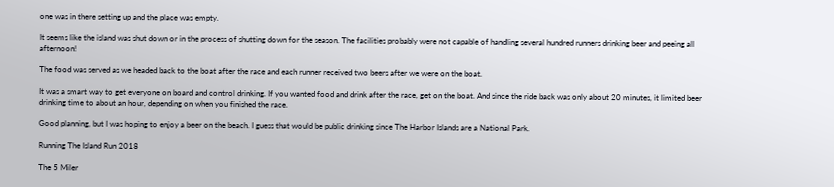one was in there setting up and the place was empty.

It seems like the island was shut down or in the process of shutting down for the season. The facilities probably were not capable of handling several hundred runners drinking beer and peeing all afternoon!

The food was served as we headed back to the boat after the race and each runner received two beers after we were on the boat.

It was a smart way to get everyone on board and control drinking. If you wanted food and drink after the race, get on the boat. And since the ride back was only about 20 minutes, it limited beer drinking time to about an hour, depending on when you finished the race.

Good planning, but I was hoping to enjoy a beer on the beach. I guess that would be public drinking since The Harbor Islands are a National Park.

Running The Island Run 2018

The 5 Miler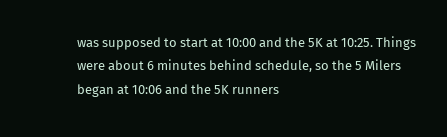was supposed to start at 10:00 and the 5K at 10:25. Things were about 6 minutes behind schedule, so the 5 Milers began at 10:06 and the 5K runners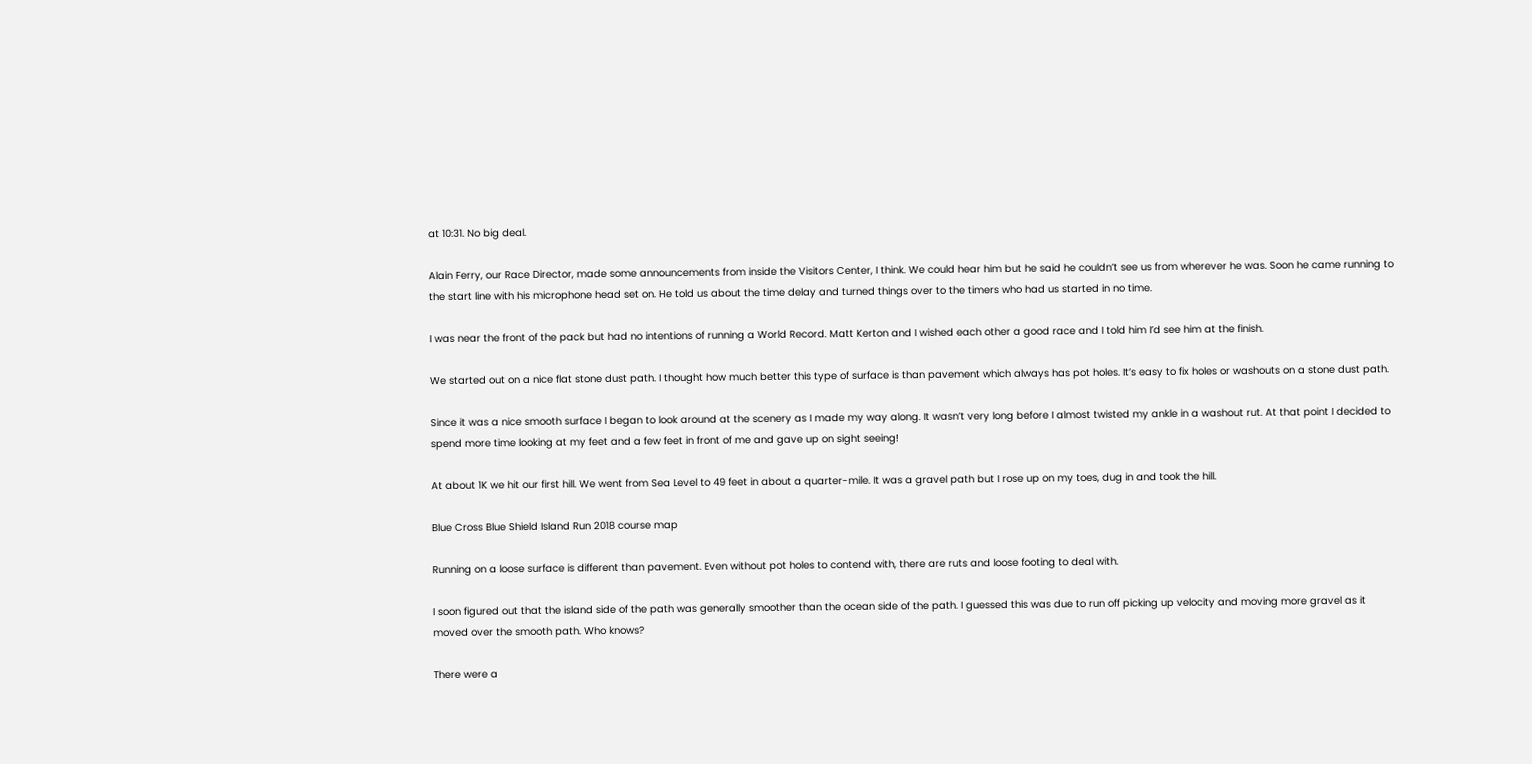at 10:31. No big deal.

Alain Ferry, our Race Director, made some announcements from inside the Visitors Center, I think. We could hear him but he said he couldn’t see us from wherever he was. Soon he came running to the start line with his microphone head set on. He told us about the time delay and turned things over to the timers who had us started in no time.

I was near the front of the pack but had no intentions of running a World Record. Matt Kerton and I wished each other a good race and I told him I’d see him at the finish.

We started out on a nice flat stone dust path. I thought how much better this type of surface is than pavement which always has pot holes. It’s easy to fix holes or washouts on a stone dust path.

Since it was a nice smooth surface I began to look around at the scenery as I made my way along. It wasn’t very long before I almost twisted my ankle in a washout rut. At that point I decided to spend more time looking at my feet and a few feet in front of me and gave up on sight seeing!

At about 1K we hit our first hill. We went from Sea Level to 49 feet in about a quarter-mile. It was a gravel path but I rose up on my toes, dug in and took the hill.

Blue Cross Blue Shield Island Run 2018 course map

Running on a loose surface is different than pavement. Even without pot holes to contend with, there are ruts and loose footing to deal with.

I soon figured out that the island side of the path was generally smoother than the ocean side of the path. I guessed this was due to run off picking up velocity and moving more gravel as it moved over the smooth path. Who knows?

There were a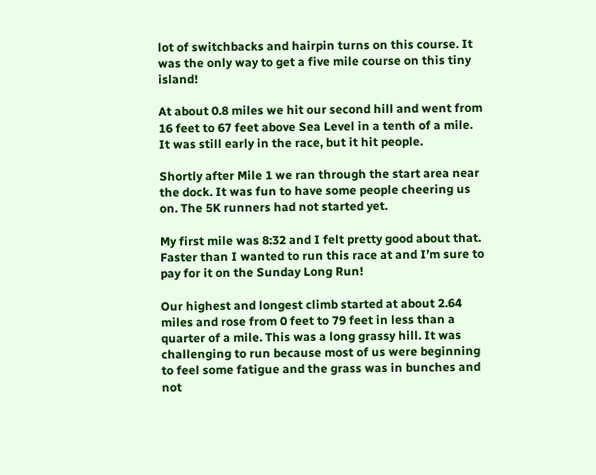lot of switchbacks and hairpin turns on this course. It was the only way to get a five mile course on this tiny island!

At about 0.8 miles we hit our second hill and went from 16 feet to 67 feet above Sea Level in a tenth of a mile. It was still early in the race, but it hit people.

Shortly after Mile 1 we ran through the start area near the dock. It was fun to have some people cheering us on. The 5K runners had not started yet.

My first mile was 8:32 and I felt pretty good about that. Faster than I wanted to run this race at and I’m sure to pay for it on the Sunday Long Run!

Our highest and longest climb started at about 2.64 miles and rose from 0 feet to 79 feet in less than a quarter of a mile. This was a long grassy hill. It was challenging to run because most of us were beginning to feel some fatigue and the grass was in bunches and not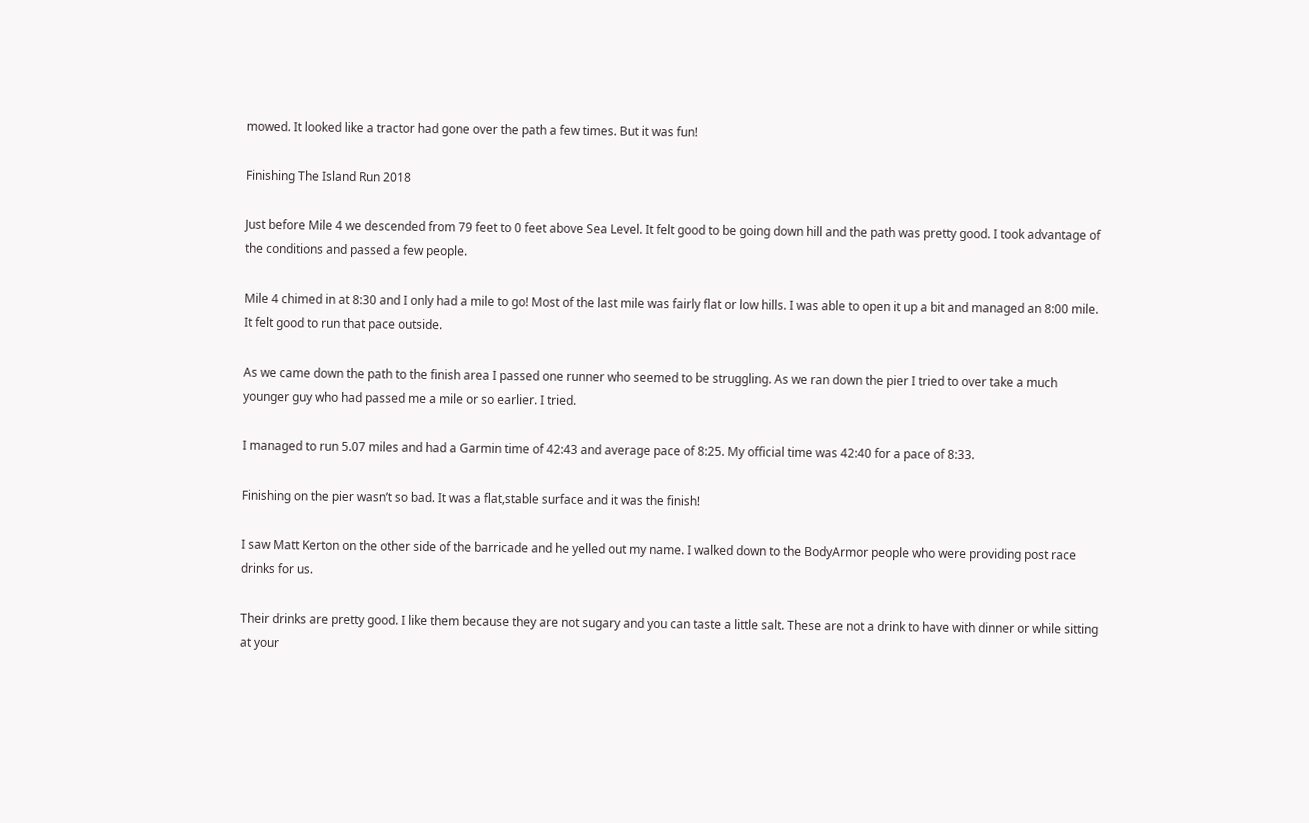mowed. It looked like a tractor had gone over the path a few times. But it was fun!

Finishing The Island Run 2018

Just before Mile 4 we descended from 79 feet to 0 feet above Sea Level. It felt good to be going down hill and the path was pretty good. I took advantage of the conditions and passed a few people.

Mile 4 chimed in at 8:30 and I only had a mile to go! Most of the last mile was fairly flat or low hills. I was able to open it up a bit and managed an 8:00 mile. It felt good to run that pace outside.

As we came down the path to the finish area I passed one runner who seemed to be struggling. As we ran down the pier I tried to over take a much younger guy who had passed me a mile or so earlier. I tried.

I managed to run 5.07 miles and had a Garmin time of 42:43 and average pace of 8:25. My official time was 42:40 for a pace of 8:33.

Finishing on the pier wasn’t so bad. It was a flat,stable surface and it was the finish!

I saw Matt Kerton on the other side of the barricade and he yelled out my name. I walked down to the BodyArmor people who were providing post race drinks for us.

Their drinks are pretty good. I like them because they are not sugary and you can taste a little salt. These are not a drink to have with dinner or while sitting at your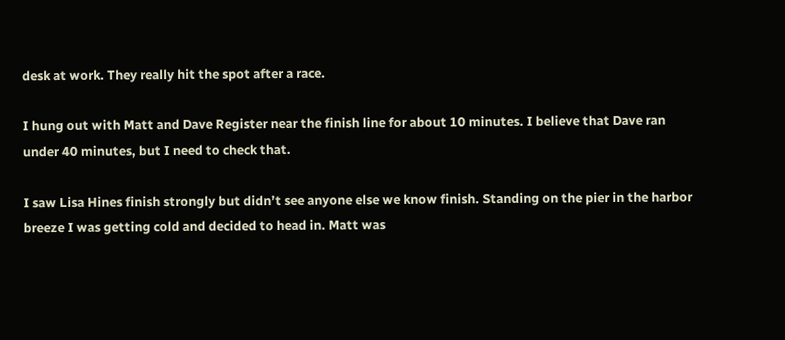desk at work. They really hit the spot after a race.

I hung out with Matt and Dave Register near the finish line for about 10 minutes. I believe that Dave ran under 40 minutes, but I need to check that.

I saw Lisa Hines finish strongly but didn’t see anyone else we know finish. Standing on the pier in the harbor breeze I was getting cold and decided to head in. Matt was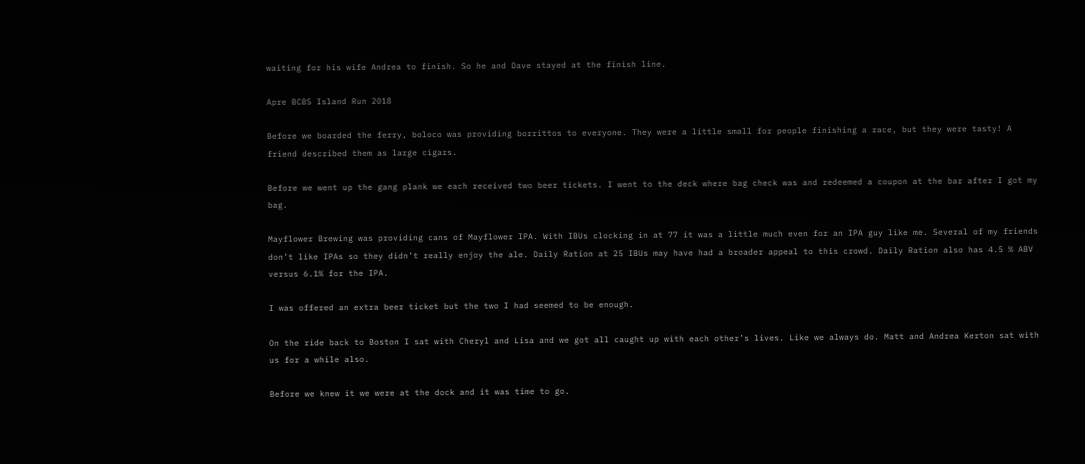waiting for his wife Andrea to finish. So he and Dave stayed at the finish line.

Apre BCBS Island Run 2018

Before we boarded the ferry, boloco was providing borrittos to everyone. They were a little small for people finishing a race, but they were tasty! A friend described them as large cigars.

Before we went up the gang plank we each received two beer tickets. I went to the deck where bag check was and redeemed a coupon at the bar after I got my bag.

Mayflower Brewing was providing cans of Mayflower IPA. With IBUs clocking in at 77 it was a little much even for an IPA guy like me. Several of my friends don’t like IPAs so they didn’t really enjoy the ale. Daily Ration at 25 IBUs may have had a broader appeal to this crowd. Daily Ration also has 4.5 % ABV versus 6.1% for the IPA.

I was offered an extra beer ticket but the two I had seemed to be enough.

On the ride back to Boston I sat with Cheryl and Lisa and we got all caught up with each other’s lives. Like we always do. Matt and Andrea Kerton sat with us for a while also.

Before we knew it we were at the dock and it was time to go.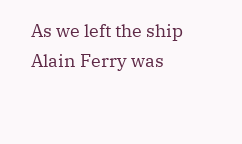As we left the ship Alain Ferry was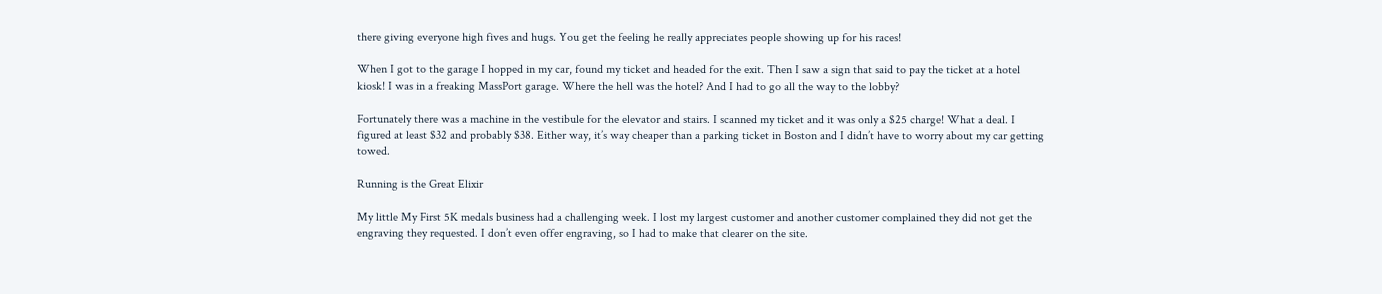there giving everyone high fives and hugs. You get the feeling he really appreciates people showing up for his races!

When I got to the garage I hopped in my car, found my ticket and headed for the exit. Then I saw a sign that said to pay the ticket at a hotel kiosk! I was in a freaking MassPort garage. Where the hell was the hotel? And I had to go all the way to the lobby?

Fortunately there was a machine in the vestibule for the elevator and stairs. I scanned my ticket and it was only a $25 charge! What a deal. I figured at least $32 and probably $38. Either way, it’s way cheaper than a parking ticket in Boston and I didn’t have to worry about my car getting towed.

Running is the Great Elixir

My little My First 5K medals business had a challenging week. I lost my largest customer and another customer complained they did not get the engraving they requested. I don’t even offer engraving, so I had to make that clearer on the site.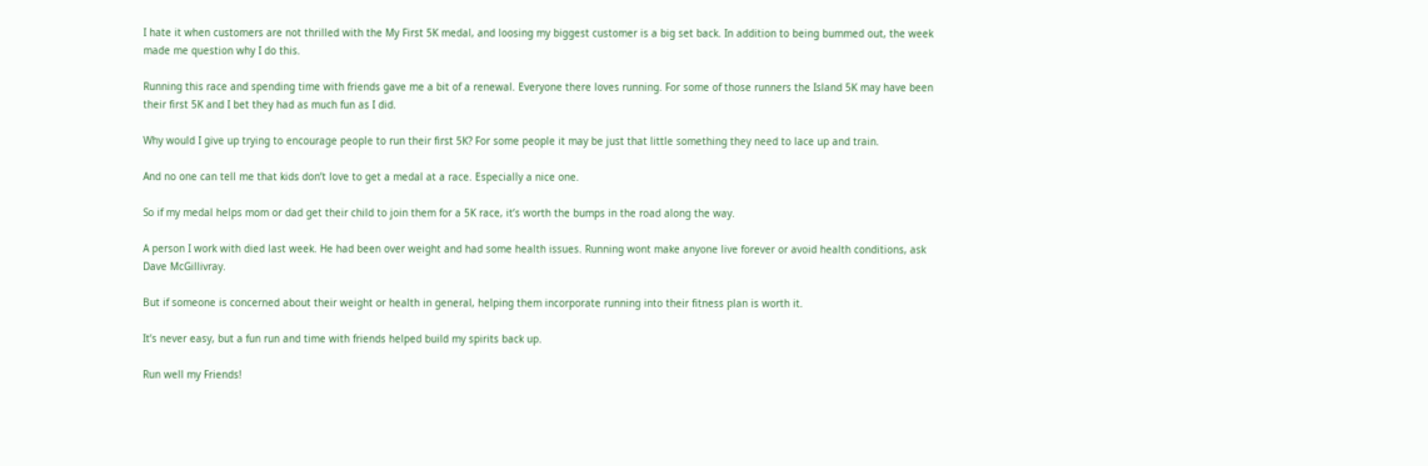I hate it when customers are not thrilled with the My First 5K medal, and loosing my biggest customer is a big set back. In addition to being bummed out, the week made me question why I do this.

Running this race and spending time with friends gave me a bit of a renewal. Everyone there loves running. For some of those runners the Island 5K may have been their first 5K and I bet they had as much fun as I did.

Why would I give up trying to encourage people to run their first 5K? For some people it may be just that little something they need to lace up and train.

And no one can tell me that kids don’t love to get a medal at a race. Especially a nice one.

So if my medal helps mom or dad get their child to join them for a 5K race, it’s worth the bumps in the road along the way.

A person I work with died last week. He had been over weight and had some health issues. Running wont make anyone live forever or avoid health conditions, ask Dave McGillivray.

But if someone is concerned about their weight or health in general, helping them incorporate running into their fitness plan is worth it.

It’s never easy, but a fun run and time with friends helped build my spirits back up.

Run well my Friends!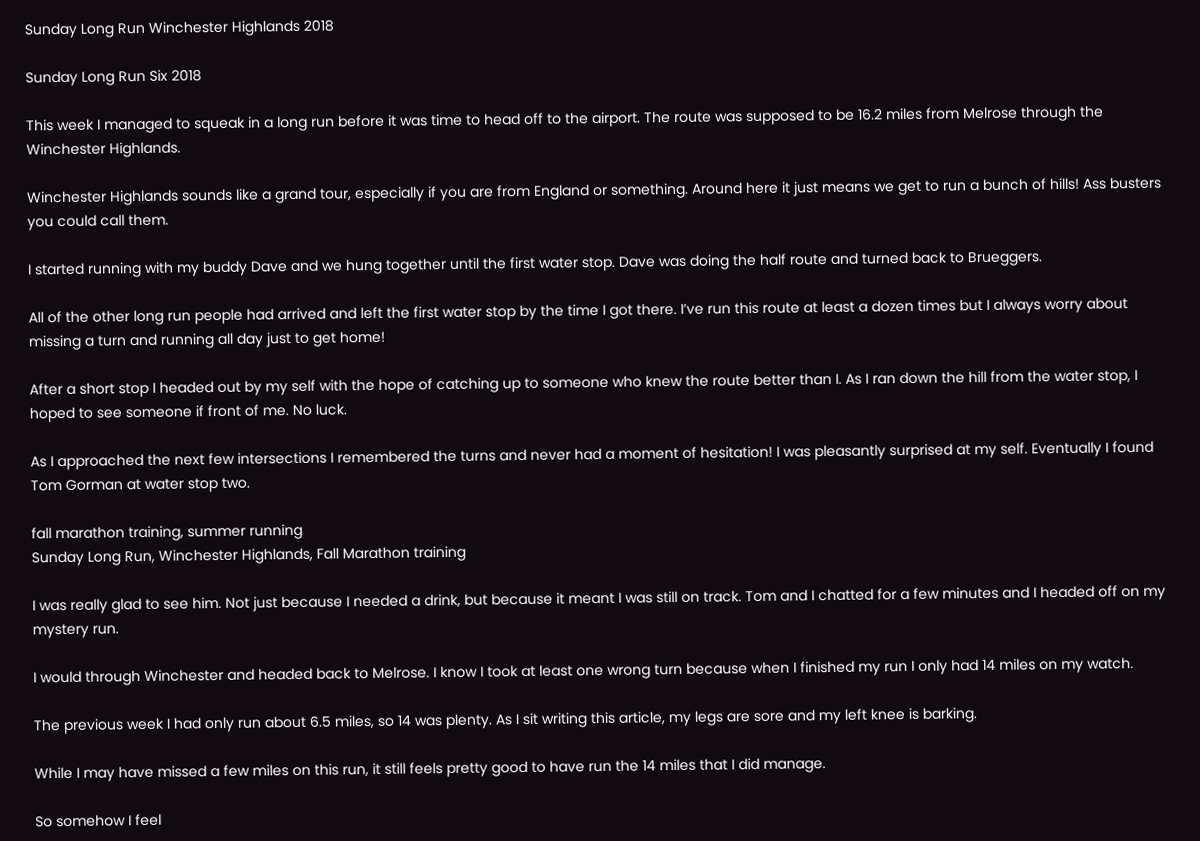Sunday Long Run Winchester Highlands 2018

Sunday Long Run Six 2018

This week I managed to squeak in a long run before it was time to head off to the airport. The route was supposed to be 16.2 miles from Melrose through the Winchester Highlands.

Winchester Highlands sounds like a grand tour, especially if you are from England or something. Around here it just means we get to run a bunch of hills! Ass busters you could call them.

I started running with my buddy Dave and we hung together until the first water stop. Dave was doing the half route and turned back to Brueggers.

All of the other long run people had arrived and left the first water stop by the time I got there. I’ve run this route at least a dozen times but I always worry about missing a turn and running all day just to get home!

After a short stop I headed out by my self with the hope of catching up to someone who knew the route better than I. As I ran down the hill from the water stop, I hoped to see someone if front of me. No luck.

As I approached the next few intersections I remembered the turns and never had a moment of hesitation! I was pleasantly surprised at my self. Eventually I found Tom Gorman at water stop two.

fall marathon training, summer running
Sunday Long Run, Winchester Highlands, Fall Marathon training

I was really glad to see him. Not just because I needed a drink, but because it meant I was still on track. Tom and I chatted for a few minutes and I headed off on my mystery run.

I would through Winchester and headed back to Melrose. I know I took at least one wrong turn because when I finished my run I only had 14 miles on my watch.

The previous week I had only run about 6.5 miles, so 14 was plenty. As I sit writing this article, my legs are sore and my left knee is barking.

While I may have missed a few miles on this run, it still feels pretty good to have run the 14 miles that I did manage.

So somehow I feel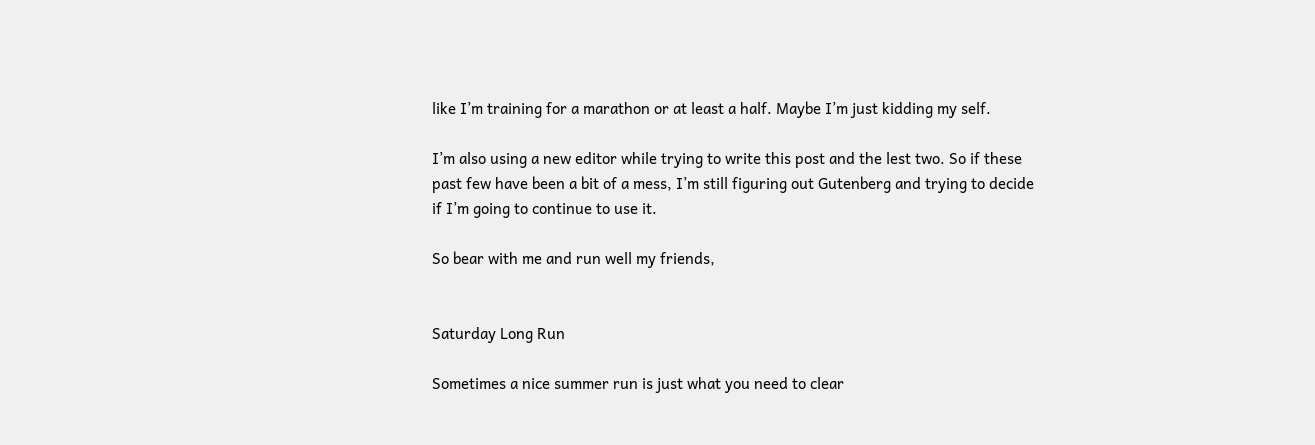like I’m training for a marathon or at least a half. Maybe I’m just kidding my self.

I’m also using a new editor while trying to write this post and the lest two. So if these past few have been a bit of a mess, I’m still figuring out Gutenberg and trying to decide if I’m going to continue to use it.

So bear with me and run well my friends,


Saturday Long Run

Sometimes a nice summer run is just what you need to clear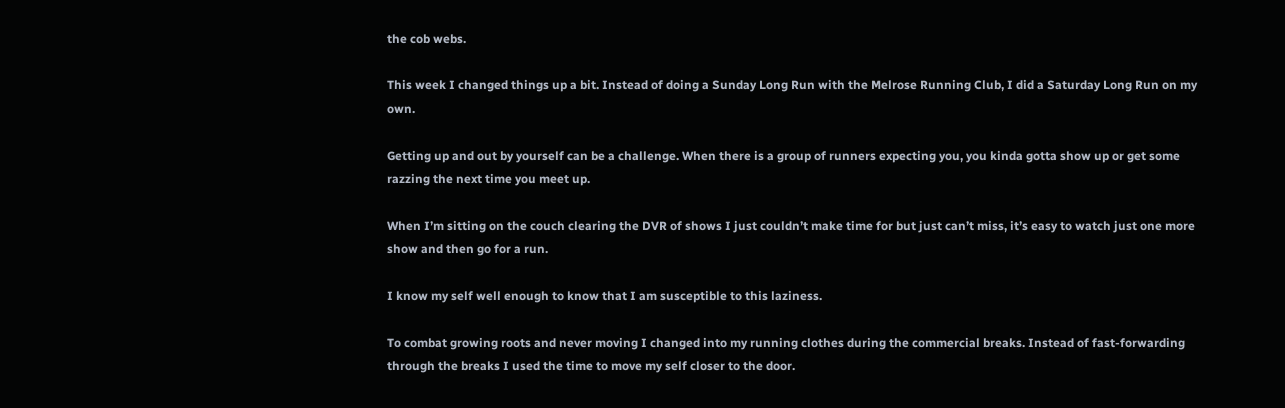the cob webs.

This week I changed things up a bit. Instead of doing a Sunday Long Run with the Melrose Running Club, I did a Saturday Long Run on my own.

Getting up and out by yourself can be a challenge. When there is a group of runners expecting you, you kinda gotta show up or get some razzing the next time you meet up.

When I’m sitting on the couch clearing the DVR of shows I just couldn’t make time for but just can’t miss, it’s easy to watch just one more show and then go for a run.

I know my self well enough to know that I am susceptible to this laziness.

To combat growing roots and never moving I changed into my running clothes during the commercial breaks. Instead of fast-forwarding through the breaks I used the time to move my self closer to the door.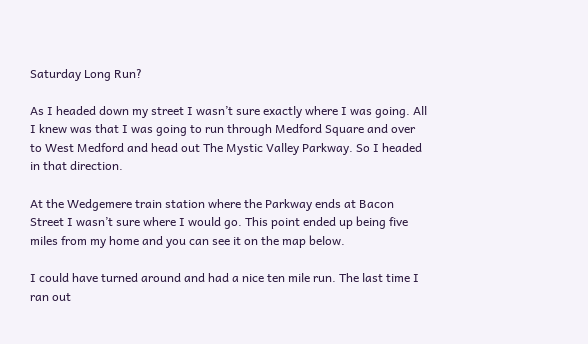Saturday Long Run?

As I headed down my street I wasn’t sure exactly where I was going. All I knew was that I was going to run through Medford Square and over to West Medford and head out The Mystic Valley Parkway. So I headed in that direction.

At the Wedgemere train station where the Parkway ends at Bacon Street I wasn’t sure where I would go. This point ended up being five miles from my home and you can see it on the map below.

I could have turned around and had a nice ten mile run. The last time I ran out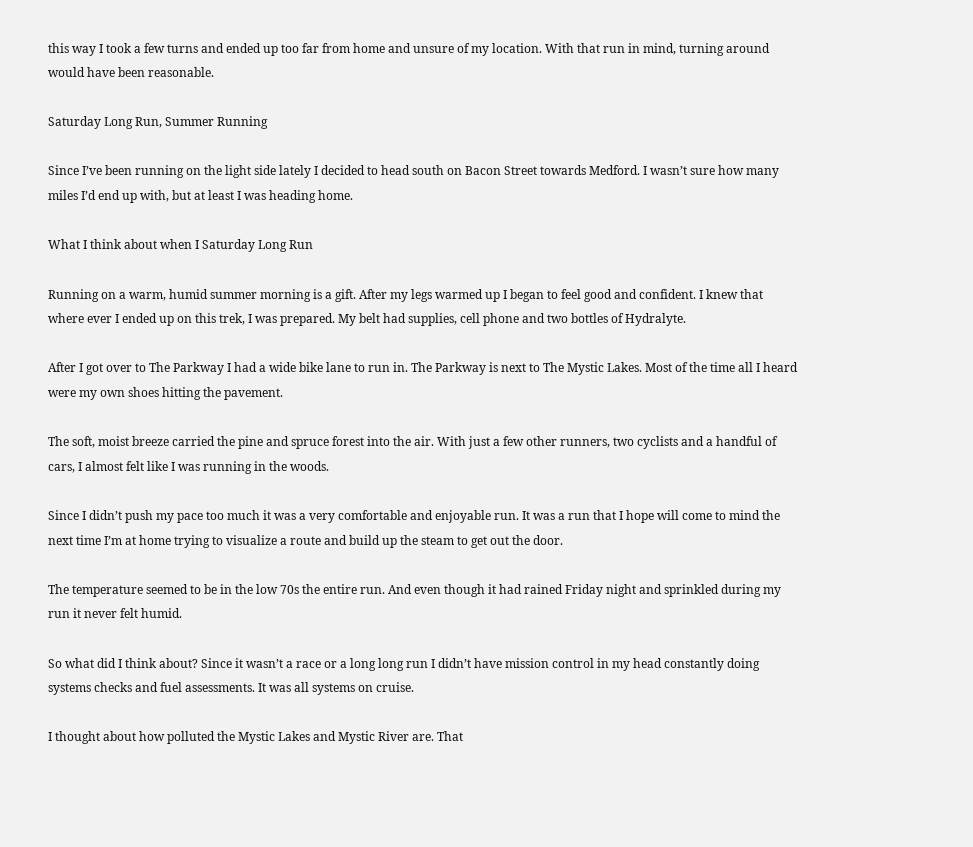this way I took a few turns and ended up too far from home and unsure of my location. With that run in mind, turning around would have been reasonable.

Saturday Long Run, Summer Running

Since I’ve been running on the light side lately I decided to head south on Bacon Street towards Medford. I wasn’t sure how many miles I’d end up with, but at least I was heading home.

What I think about when I Saturday Long Run

Running on a warm, humid summer morning is a gift. After my legs warmed up I began to feel good and confident. I knew that where ever I ended up on this trek, I was prepared. My belt had supplies, cell phone and two bottles of Hydralyte.

After I got over to The Parkway I had a wide bike lane to run in. The Parkway is next to The Mystic Lakes. Most of the time all I heard were my own shoes hitting the pavement.

The soft, moist breeze carried the pine and spruce forest into the air. With just a few other runners, two cyclists and a handful of cars, I almost felt like I was running in the woods.

Since I didn’t push my pace too much it was a very comfortable and enjoyable run. It was a run that I hope will come to mind the next time I’m at home trying to visualize a route and build up the steam to get out the door.

The temperature seemed to be in the low 70s the entire run. And even though it had rained Friday night and sprinkled during my run it never felt humid.

So what did I think about? Since it wasn’t a race or a long long run I didn’t have mission control in my head constantly doing systems checks and fuel assessments. It was all systems on cruise.

I thought about how polluted the Mystic Lakes and Mystic River are. That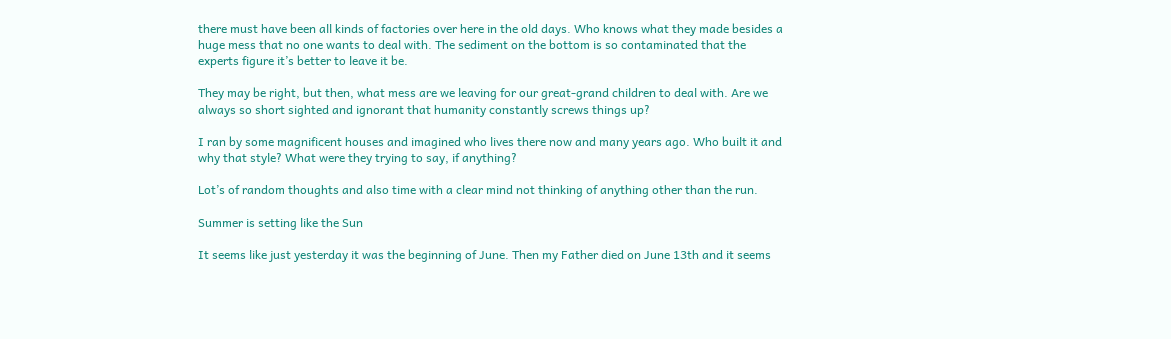there must have been all kinds of factories over here in the old days. Who knows what they made besides a huge mess that no one wants to deal with. The sediment on the bottom is so contaminated that the experts figure it’s better to leave it be.

They may be right, but then, what mess are we leaving for our great-grand children to deal with. Are we always so short sighted and ignorant that humanity constantly screws things up?

I ran by some magnificent houses and imagined who lives there now and many years ago. Who built it and why that style? What were they trying to say, if anything?

Lot’s of random thoughts and also time with a clear mind not thinking of anything other than the run.

Summer is setting like the Sun

It seems like just yesterday it was the beginning of June. Then my Father died on June 13th and it seems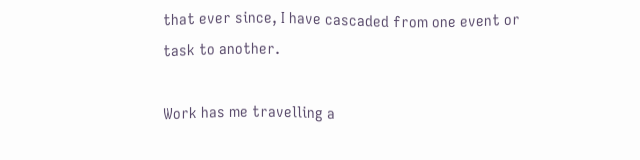that ever since, I have cascaded from one event or task to another.

Work has me travelling a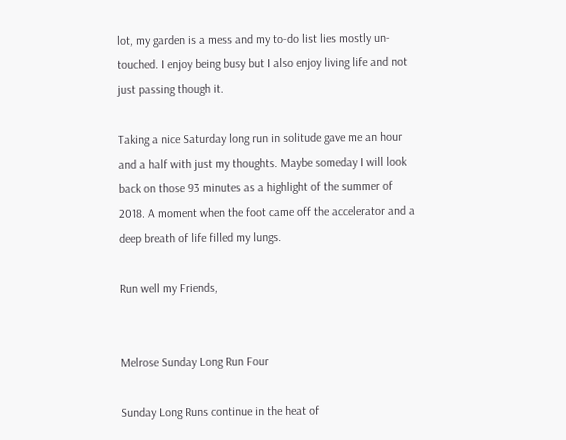lot, my garden is a mess and my to-do list lies mostly un-touched. I enjoy being busy but I also enjoy living life and not just passing though it.

Taking a nice Saturday long run in solitude gave me an hour and a half with just my thoughts. Maybe someday I will look back on those 93 minutes as a highlight of the summer of 2018. A moment when the foot came off the accelerator and a deep breath of life filled my lungs.

Run well my Friends,


Melrose Sunday Long Run Four

Sunday Long Runs continue in the heat of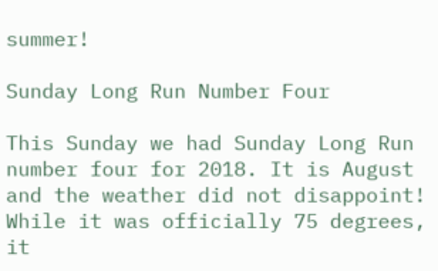summer!

Sunday Long Run Number Four

This Sunday we had Sunday Long Run number four for 2018. It is August and the weather did not disappoint! While it was officially 75 degrees, it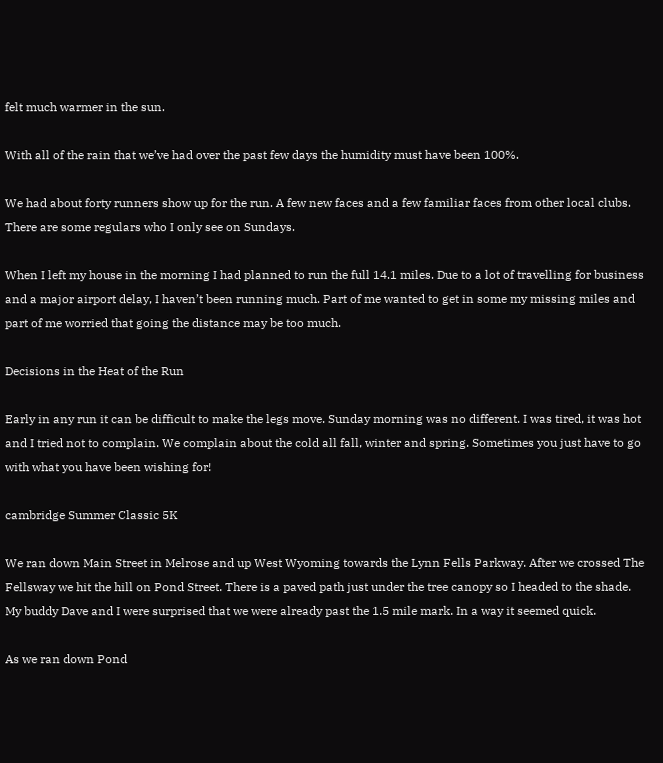felt much warmer in the sun.

With all of the rain that we’ve had over the past few days the humidity must have been 100%.

We had about forty runners show up for the run. A few new faces and a few familiar faces from other local clubs. There are some regulars who I only see on Sundays.

When I left my house in the morning I had planned to run the full 14.1 miles. Due to a lot of travelling for business and a major airport delay, I haven’t been running much. Part of me wanted to get in some my missing miles and part of me worried that going the distance may be too much.

Decisions in the Heat of the Run

Early in any run it can be difficult to make the legs move. Sunday morning was no different. I was tired, it was hot and I tried not to complain. We complain about the cold all fall, winter and spring. Sometimes you just have to go with what you have been wishing for!

cambridge Summer Classic 5K

We ran down Main Street in Melrose and up West Wyoming towards the Lynn Fells Parkway. After we crossed The Fellsway we hit the hill on Pond Street. There is a paved path just under the tree canopy so I headed to the shade. My buddy Dave and I were surprised that we were already past the 1.5 mile mark. In a way it seemed quick.

As we ran down Pond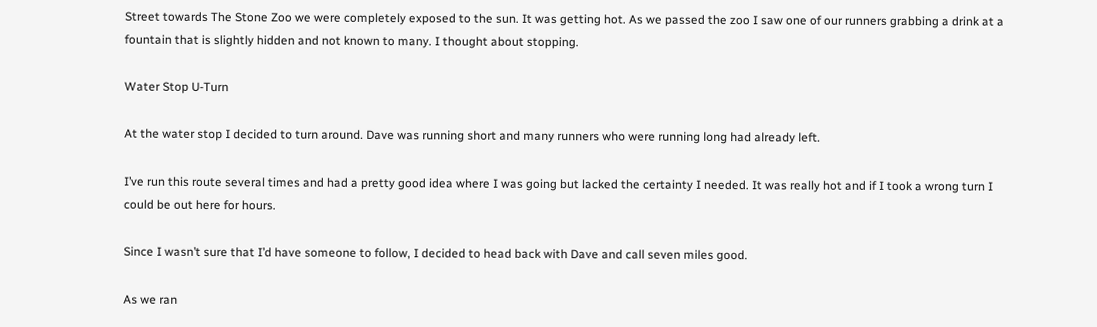Street towards The Stone Zoo we were completely exposed to the sun. It was getting hot. As we passed the zoo I saw one of our runners grabbing a drink at a fountain that is slightly hidden and not known to many. I thought about stopping.

Water Stop U-Turn

At the water stop I decided to turn around. Dave was running short and many runners who were running long had already left.

I’ve run this route several times and had a pretty good idea where I was going but lacked the certainty I needed. It was really hot and if I took a wrong turn I could be out here for hours.

Since I wasn’t sure that I’d have someone to follow, I decided to head back with Dave and call seven miles good.

As we ran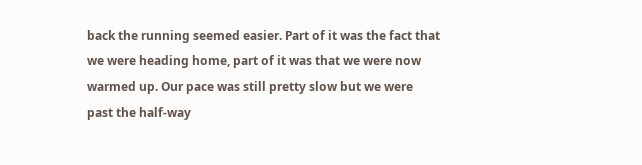back the running seemed easier. Part of it was the fact that we were heading home, part of it was that we were now warmed up. Our pace was still pretty slow but we were past the half-way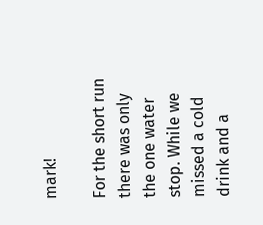mark!

For the short run there was only the one water stop. While we missed a cold drink and a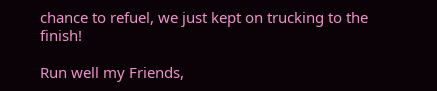chance to refuel, we just kept on trucking to the finish!

Run well my Friends,